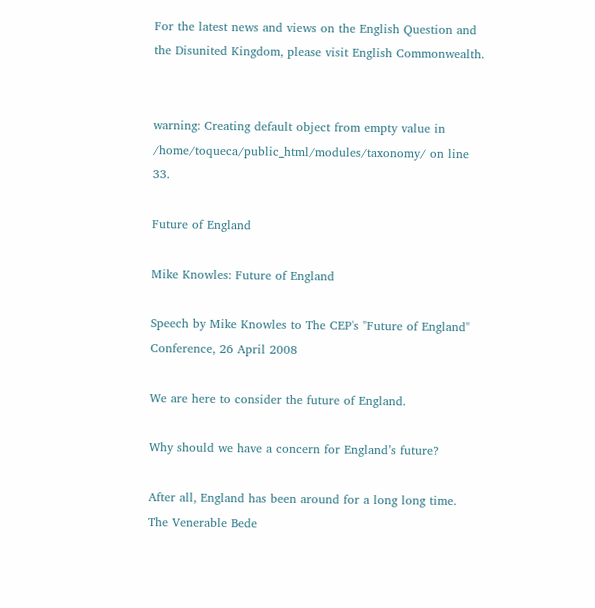For the latest news and views on the English Question and the Disunited Kingdom, please visit English Commonwealth.


warning: Creating default object from empty value in /home/toqueca/public_html/modules/taxonomy/ on line 33.

Future of England

Mike Knowles: Future of England

Speech by Mike Knowles to The CEP's "Future of England" Conference, 26 April 2008

We are here to consider the future of England.

Why should we have a concern for England’s future?

After all, England has been around for a long long time. The Venerable Bede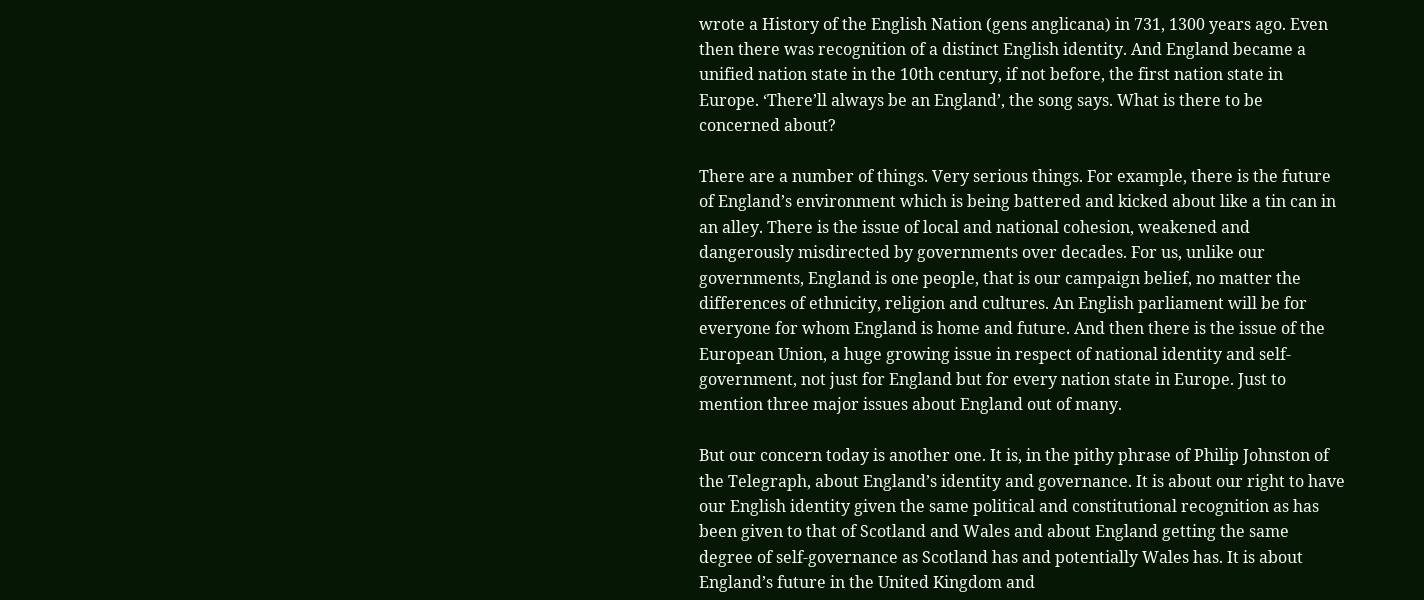wrote a History of the English Nation (gens anglicana) in 731, 1300 years ago. Even then there was recognition of a distinct English identity. And England became a unified nation state in the 10th century, if not before, the first nation state in Europe. ‘There’ll always be an England’, the song says. What is there to be concerned about?

There are a number of things. Very serious things. For example, there is the future of England’s environment which is being battered and kicked about like a tin can in an alley. There is the issue of local and national cohesion, weakened and dangerously misdirected by governments over decades. For us, unlike our governments, England is one people, that is our campaign belief, no matter the differences of ethnicity, religion and cultures. An English parliament will be for everyone for whom England is home and future. And then there is the issue of the European Union, a huge growing issue in respect of national identity and self-government, not just for England but for every nation state in Europe. Just to mention three major issues about England out of many.

But our concern today is another one. It is, in the pithy phrase of Philip Johnston of the Telegraph, about England’s identity and governance. It is about our right to have our English identity given the same political and constitutional recognition as has been given to that of Scotland and Wales and about England getting the same degree of self-governance as Scotland has and potentially Wales has. It is about England’s future in the United Kingdom and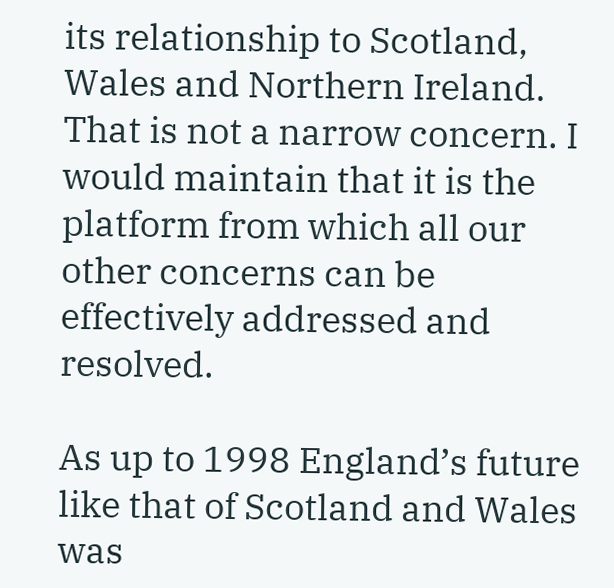its relationship to Scotland, Wales and Northern Ireland. That is not a narrow concern. I would maintain that it is the platform from which all our other concerns can be effectively addressed and resolved.

As up to 1998 England’s future like that of Scotland and Wales was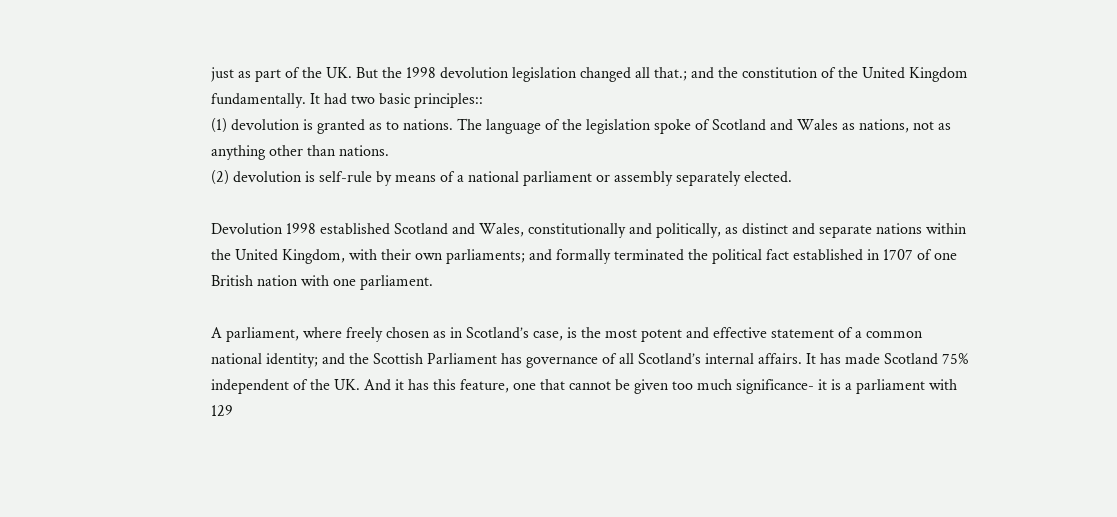just as part of the UK. But the 1998 devolution legislation changed all that.; and the constitution of the United Kingdom fundamentally. It had two basic principles::
(1) devolution is granted as to nations. The language of the legislation spoke of Scotland and Wales as nations, not as anything other than nations.
(2) devolution is self-rule by means of a national parliament or assembly separately elected.

Devolution 1998 established Scotland and Wales, constitutionally and politically, as distinct and separate nations within the United Kingdom, with their own parliaments; and formally terminated the political fact established in 1707 of one British nation with one parliament.

A parliament, where freely chosen as in Scotland’s case, is the most potent and effective statement of a common national identity; and the Scottish Parliament has governance of all Scotland’s internal affairs. It has made Scotland 75% independent of the UK. And it has this feature, one that cannot be given too much significance- it is a parliament with 129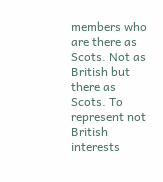members who are there as Scots. Not as British but there as Scots. To represent not British interests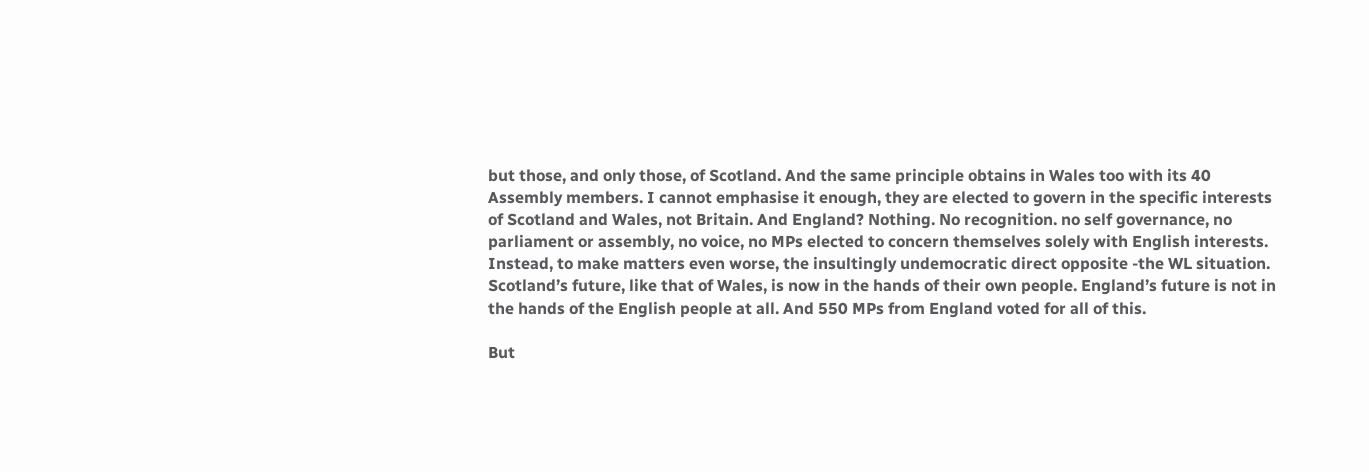but those, and only those, of Scotland. And the same principle obtains in Wales too with its 40 Assembly members. I cannot emphasise it enough, they are elected to govern in the specific interests of Scotland and Wales, not Britain. And England? Nothing. No recognition. no self governance, no parliament or assembly, no voice, no MPs elected to concern themselves solely with English interests. Instead, to make matters even worse, the insultingly undemocratic direct opposite -the WL situation. Scotland’s future, like that of Wales, is now in the hands of their own people. England’s future is not in the hands of the English people at all. And 550 MPs from England voted for all of this.

But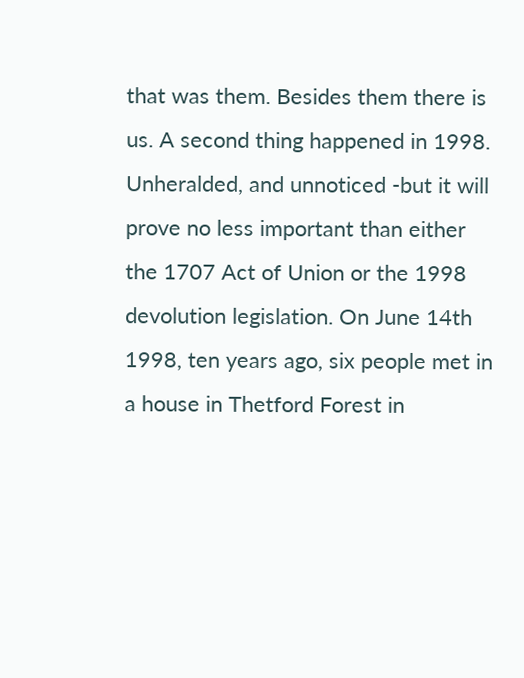that was them. Besides them there is us. A second thing happened in 1998. Unheralded, and unnoticed -but it will prove no less important than either the 1707 Act of Union or the 1998 devolution legislation. On June 14th 1998, ten years ago, six people met in a house in Thetford Forest in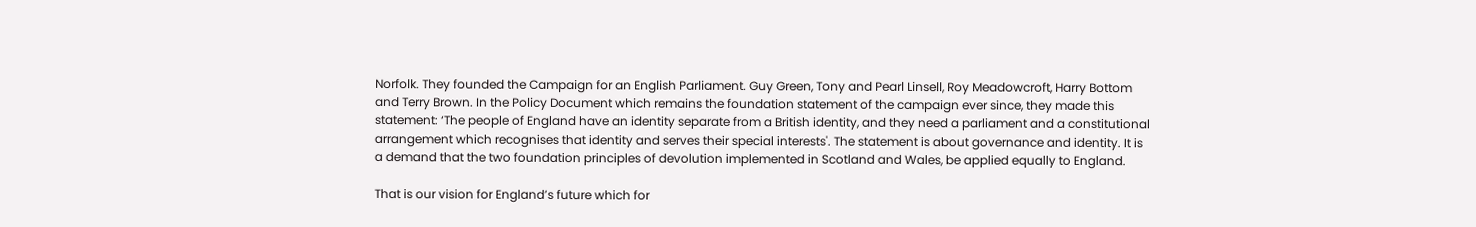Norfolk. They founded the Campaign for an English Parliament. Guy Green, Tony and Pearl Linsell, Roy Meadowcroft, Harry Bottom and Terry Brown. In the Policy Document which remains the foundation statement of the campaign ever since, they made this statement: ‘The people of England have an identity separate from a British identity, and they need a parliament and a constitutional arrangement which recognises that identity and serves their special interests'. The statement is about governance and identity. It is a demand that the two foundation principles of devolution implemented in Scotland and Wales, be applied equally to England.

That is our vision for England’s future which for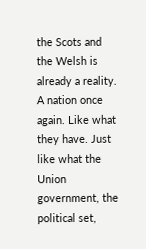the Scots and the Welsh is already a reality. A nation once again. Like what they have. Just like what the Union government, the political set,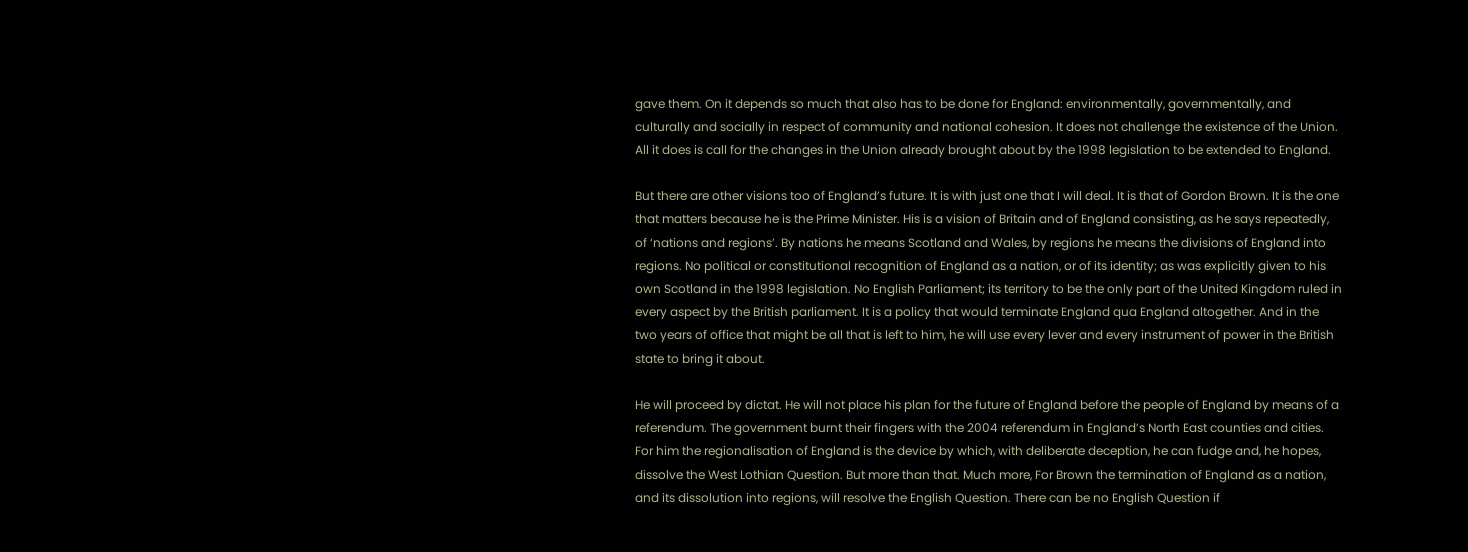gave them. On it depends so much that also has to be done for England: environmentally, governmentally, and culturally and socially in respect of community and national cohesion. It does not challenge the existence of the Union. All it does is call for the changes in the Union already brought about by the 1998 legislation to be extended to England.

But there are other visions too of England’s future. It is with just one that I will deal. It is that of Gordon Brown. It is the one that matters because he is the Prime Minister. His is a vision of Britain and of England consisting, as he says repeatedly, of ‘nations and regions’. By nations he means Scotland and Wales, by regions he means the divisions of England into regions. No political or constitutional recognition of England as a nation, or of its identity; as was explicitly given to his own Scotland in the 1998 legislation. No English Parliament; its territory to be the only part of the United Kingdom ruled in every aspect by the British parliament. It is a policy that would terminate England qua England altogether. And in the two years of office that might be all that is left to him, he will use every lever and every instrument of power in the British state to bring it about.

He will proceed by dictat. He will not place his plan for the future of England before the people of England by means of a referendum. The government burnt their fingers with the 2004 referendum in England’s North East counties and cities. For him the regionalisation of England is the device by which, with deliberate deception, he can fudge and, he hopes, dissolve the West Lothian Question. But more than that. Much more, For Brown the termination of England as a nation, and its dissolution into regions, will resolve the English Question. There can be no English Question if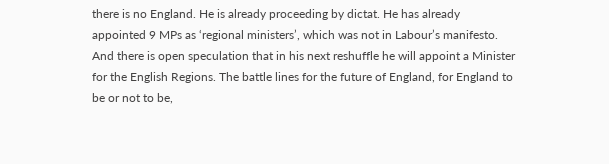there is no England. He is already proceeding by dictat. He has already appointed 9 MPs as ‘regional ministers’, which was not in Labour’s manifesto. And there is open speculation that in his next reshuffle he will appoint a Minister for the English Regions. The battle lines for the future of England, for England to be or not to be,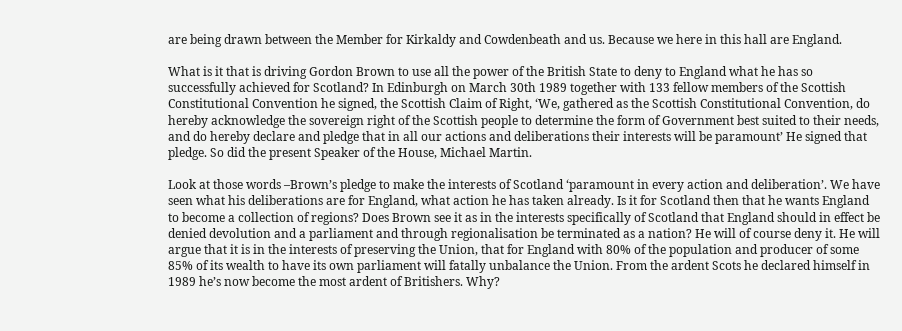are being drawn between the Member for Kirkaldy and Cowdenbeath and us. Because we here in this hall are England.

What is it that is driving Gordon Brown to use all the power of the British State to deny to England what he has so successfully achieved for Scotland? In Edinburgh on March 30th 1989 together with 133 fellow members of the Scottish Constitutional Convention he signed, the Scottish Claim of Right, ‘We, gathered as the Scottish Constitutional Convention, do hereby acknowledge the sovereign right of the Scottish people to determine the form of Government best suited to their needs, and do hereby declare and pledge that in all our actions and deliberations their interests will be paramount’ He signed that pledge. So did the present Speaker of the House, Michael Martin.

Look at those words –Brown’s pledge to make the interests of Scotland ‘paramount in every action and deliberation’. We have seen what his deliberations are for England, what action he has taken already. Is it for Scotland then that he wants England to become a collection of regions? Does Brown see it as in the interests specifically of Scotland that England should in effect be denied devolution and a parliament and through regionalisation be terminated as a nation? He will of course deny it. He will argue that it is in the interests of preserving the Union, that for England with 80% of the population and producer of some 85% of its wealth to have its own parliament will fatally unbalance the Union. From the ardent Scots he declared himself in 1989 he’s now become the most ardent of Britishers. Why?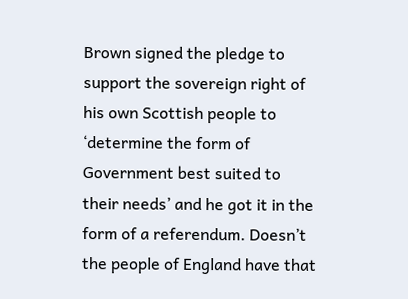Brown signed the pledge to support the sovereign right of his own Scottish people to ‘determine the form of Government best suited to their needs’ and he got it in the form of a referendum. Doesn’t the people of England have that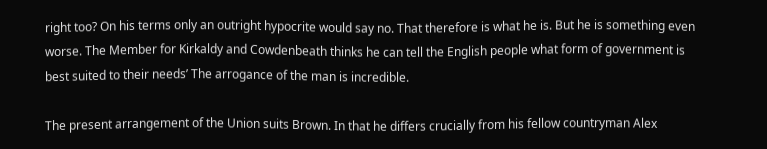right too? On his terms only an outright hypocrite would say no. That therefore is what he is. But he is something even worse. The Member for Kirkaldy and Cowdenbeath thinks he can tell the English people what form of government is best suited to their needs’ The arrogance of the man is incredible.

The present arrangement of the Union suits Brown. In that he differs crucially from his fellow countryman Alex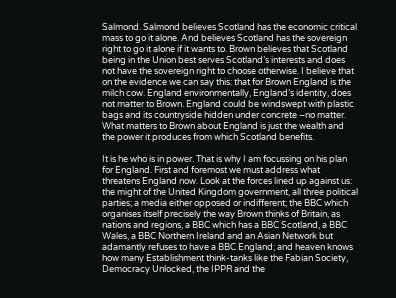Salmond. Salmond believes Scotland has the economic critical mass to go it alone. And believes Scotland has the sovereign right to go it alone if it wants to. Brown believes that Scotland being in the Union best serves Scotland’s interests and does not have the sovereign right to choose otherwise. I believe that on the evidence we can say this: that for Brown England is the milch cow. England environmentally, England’s identity, does not matter to Brown. England could be windswept with plastic bags and its countryside hidden under concrete –no matter. What matters to Brown about England is just the wealth and the power it produces from which Scotland benefits.

It is he who is in power. That is why I am focussing on his plan for England. First and foremost we must address what threatens England now. Look at the forces lined up against us: the might of the United Kingdom government, all three political parties; a media either opposed or indifferent; the BBC which organises itself precisely the way Brown thinks of Britain, as nations and regions, a BBC which has a BBC Scotland, a BBC Wales, a BBC Northern Ireland and an Asian Network but adamantly refuses to have a BBC England; and heaven knows how many Establishment think-tanks like the Fabian Society, Democracy Unlocked, the IPPR and the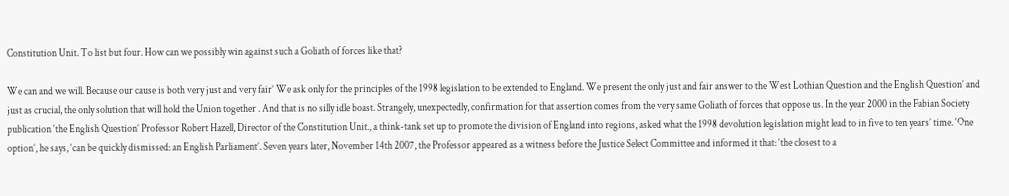Constitution Unit. To list but four. How can we possibly win against such a Goliath of forces like that?

We can and we will. Because our cause is both very just and very fair’ We ask only for the principles of the 1998 legislation to be extended to England. We present the only just and fair answer to the West Lothian Question and the English Question’ and just as crucial, the only solution that will hold the Union together . And that is no silly idle boast. Strangely, unexpectedly, confirmation for that assertion comes from the very same Goliath of forces that oppose us. In the year 2000 in the Fabian Society publication ‘the English Question’ Professor Robert Hazell, Director of the Constitution Unit., a think-tank set up to promote the division of England into regions, asked what the 1998 devolution legislation might lead to in five to ten years’ time. ‘One option’, he says, ‘can be quickly dismissed: an English Parliament’. Seven years later, November 14th 2007, the Professor appeared as a witness before the Justice Select Committee and informed it that: ‘the closest to a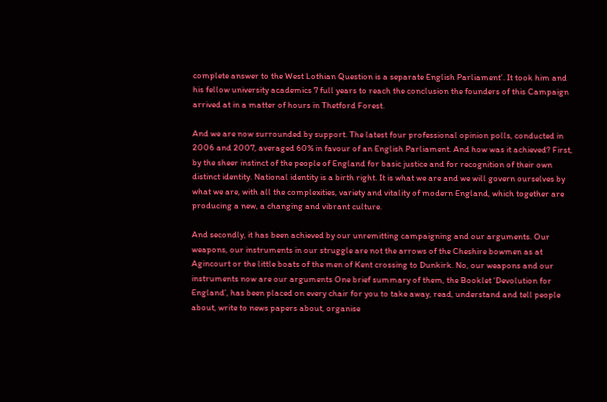complete answer to the West Lothian Question is a separate English Parliament’. It took him and his fellow university academics 7 full years to reach the conclusion the founders of this Campaign arrived at in a matter of hours in Thetford Forest.

And we are now surrounded by support. The latest four professional opinion polls, conducted in 2006 and 2007, averaged 60% in favour of an English Parliament. And how was it achieved? First, by the sheer instinct of the people of England for basic justice and for recognition of their own distinct identity. National identity is a birth right. It is what we are and we will govern ourselves by what we are, with all the complexities, variety and vitality of modern England, which together are producing a new, a changing and vibrant culture.

And secondly, it has been achieved by our unremitting campaigning and our arguments. Our weapons, our instruments in our struggle are not the arrows of the Cheshire bowmen as at Agincourt or the little boats of the men of Kent crossing to Dunkirk. No, our weapons and our instruments now are our arguments One brief summary of them, the Booklet ‘Devolution for England’, has been placed on every chair for you to take away, read, understand and tell people about, write to news papers about, organise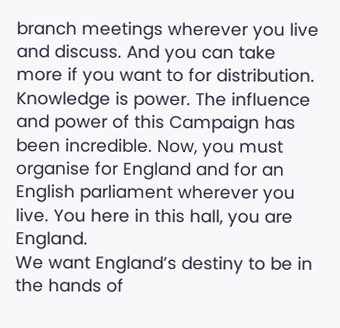branch meetings wherever you live and discuss. And you can take more if you want to for distribution. Knowledge is power. The influence and power of this Campaign has been incredible. Now, you must organise for England and for an English parliament wherever you live. You here in this hall, you are England.
We want England’s destiny to be in the hands of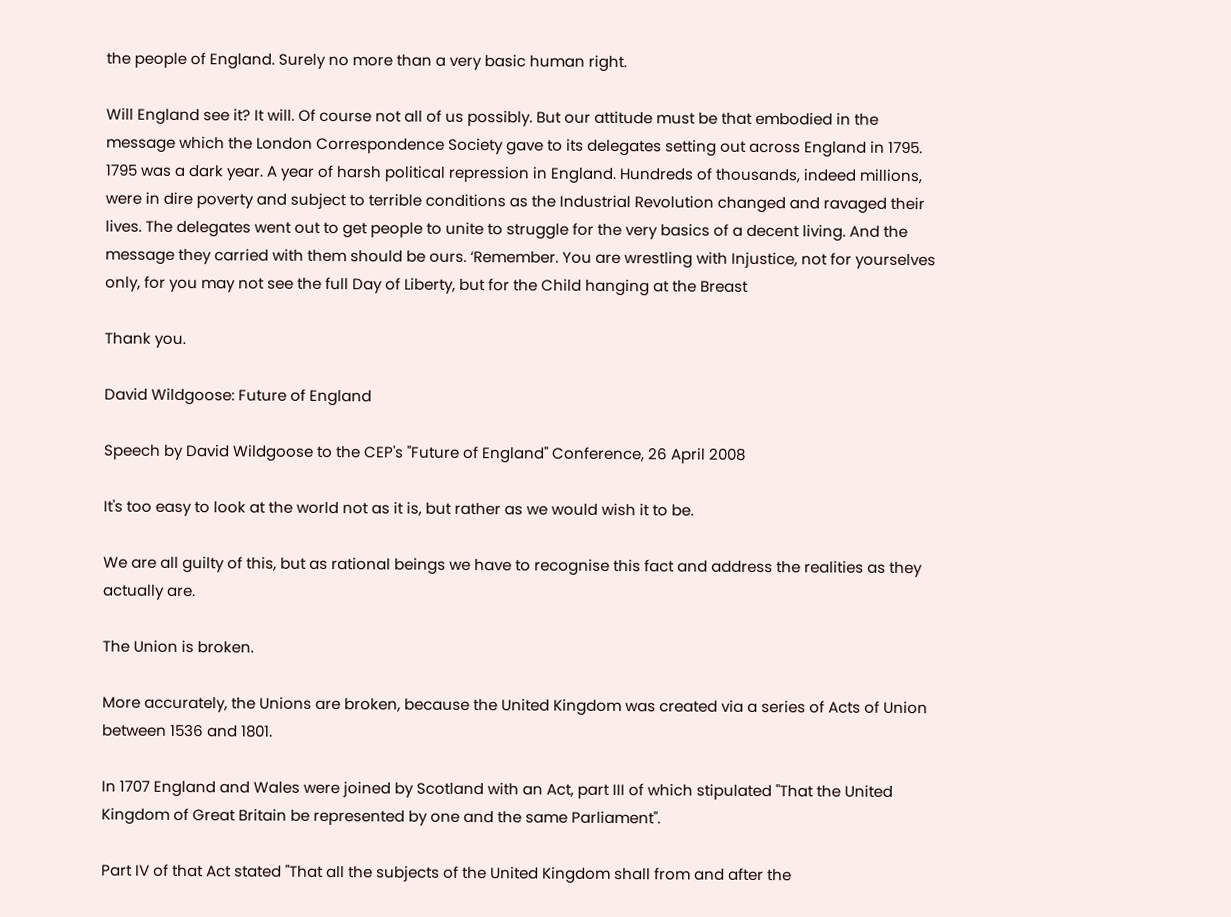the people of England. Surely no more than a very basic human right.

Will England see it? It will. Of course not all of us possibly. But our attitude must be that embodied in the message which the London Correspondence Society gave to its delegates setting out across England in 1795. 1795 was a dark year. A year of harsh political repression in England. Hundreds of thousands, indeed millions, were in dire poverty and subject to terrible conditions as the Industrial Revolution changed and ravaged their lives. The delegates went out to get people to unite to struggle for the very basics of a decent living. And the message they carried with them should be ours. ‘Remember. You are wrestling with Injustice, not for yourselves only, for you may not see the full Day of Liberty, but for the Child hanging at the Breast

Thank you.

David Wildgoose: Future of England

Speech by David Wildgoose to the CEP's "Future of England" Conference, 26 April 2008

It's too easy to look at the world not as it is, but rather as we would wish it to be.

We are all guilty of this, but as rational beings we have to recognise this fact and address the realities as they actually are.

The Union is broken.

More accurately, the Unions are broken, because the United Kingdom was created via a series of Acts of Union between 1536 and 1801.

In 1707 England and Wales were joined by Scotland with an Act, part III of which stipulated "That the United Kingdom of Great Britain be represented by one and the same Parliament".

Part IV of that Act stated "That all the subjects of the United Kingdom shall from and after the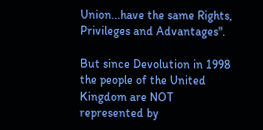Union...have the same Rights, Privileges and Advantages".

But since Devolution in 1998 the people of the United Kingdom are NOT represented by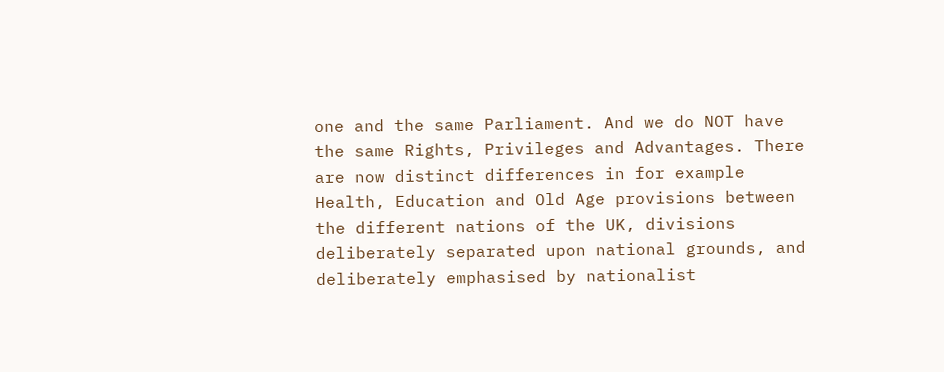one and the same Parliament. And we do NOT have the same Rights, Privileges and Advantages. There are now distinct differences in for example Health, Education and Old Age provisions between the different nations of the UK, divisions deliberately separated upon national grounds, and deliberately emphasised by nationalist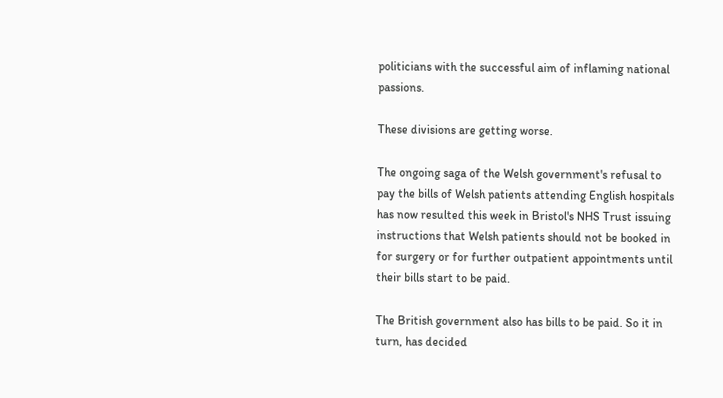politicians with the successful aim of inflaming national passions.

These divisions are getting worse.

The ongoing saga of the Welsh government's refusal to pay the bills of Welsh patients attending English hospitals has now resulted this week in Bristol's NHS Trust issuing instructions that Welsh patients should not be booked in for surgery or for further outpatient appointments until their bills start to be paid.

The British government also has bills to be paid. So it in turn, has decided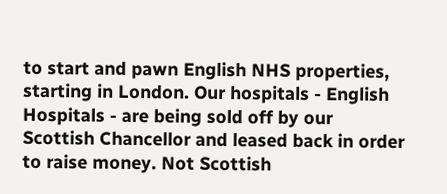to start and pawn English NHS properties, starting in London. Our hospitals - English Hospitals - are being sold off by our Scottish Chancellor and leased back in order to raise money. Not Scottish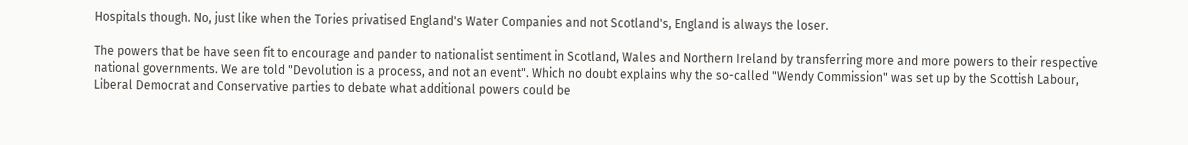Hospitals though. No, just like when the Tories privatised England's Water Companies and not Scotland's, England is always the loser.

The powers that be have seen fit to encourage and pander to nationalist sentiment in Scotland, Wales and Northern Ireland by transferring more and more powers to their respective national governments. We are told "Devolution is a process, and not an event". Which no doubt explains why the so-called "Wendy Commission" was set up by the Scottish Labour, Liberal Democrat and Conservative parties to debate what additional powers could be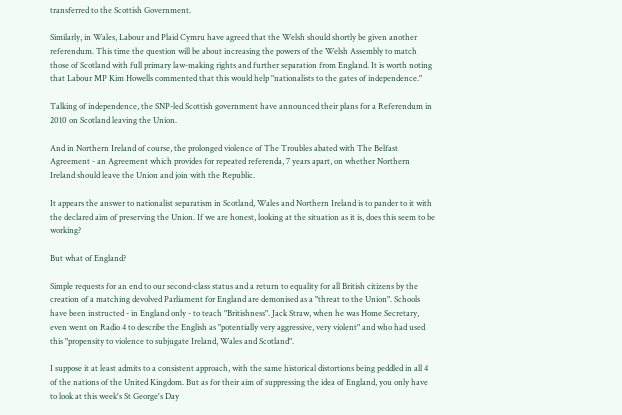transferred to the Scottish Government.

Similarly, in Wales, Labour and Plaid Cymru have agreed that the Welsh should shortly be given another referendum. This time the question will be about increasing the powers of the Welsh Assembly to match those of Scotland with full primary law-making rights and further separation from England. It is worth noting that Labour MP Kim Howells commented that this would help "nationalists to the gates of independence."

Talking of independence, the SNP-led Scottish government have announced their plans for a Referendum in 2010 on Scotland leaving the Union.

And in Northern Ireland of course, the prolonged violence of The Troubles abated with The Belfast Agreement - an Agreement which provides for repeated referenda, 7 years apart, on whether Northern Ireland should leave the Union and join with the Republic.

It appears the answer to nationalist separatism in Scotland, Wales and Northern Ireland is to pander to it with the declared aim of preserving the Union. If we are honest, looking at the situation as it is, does this seem to be working?

But what of England?

Simple requests for an end to our second-class status and a return to equality for all British citizens by the creation of a matching devolved Parliament for England are demonised as a "threat to the Union". Schools have been instructed - in England only - to teach "Britishness". Jack Straw, when he was Home Secretary, even went on Radio 4 to describe the English as "potentially very aggressive, very violent" and who had used this "propensity to violence to subjugate Ireland, Wales and Scotland".

I suppose it at least admits to a consistent approach, with the same historical distortions being peddled in all 4 of the nations of the United Kingdom. But as for their aim of suppressing the idea of England, you only have to look at this week's St George's Day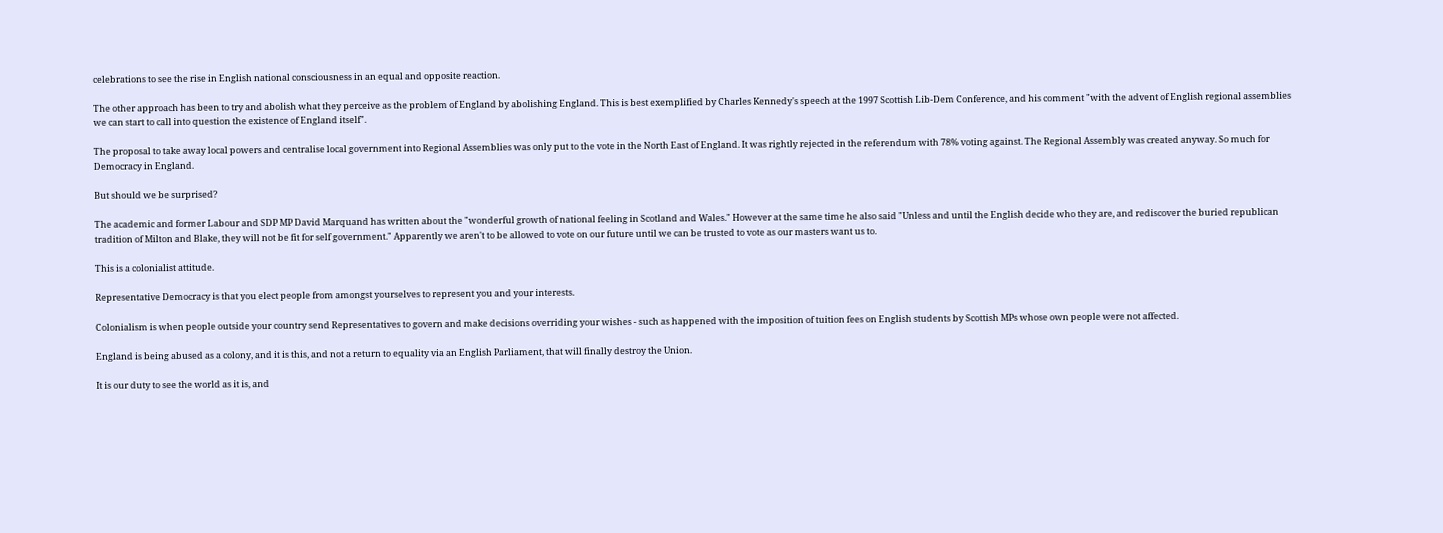celebrations to see the rise in English national consciousness in an equal and opposite reaction.

The other approach has been to try and abolish what they perceive as the problem of England by abolishing England. This is best exemplified by Charles Kennedy's speech at the 1997 Scottish Lib-Dem Conference, and his comment "with the advent of English regional assemblies we can start to call into question the existence of England itself".

The proposal to take away local powers and centralise local government into Regional Assemblies was only put to the vote in the North East of England. It was rightly rejected in the referendum with 78% voting against. The Regional Assembly was created anyway. So much for Democracy in England.

But should we be surprised?

The academic and former Labour and SDP MP David Marquand has written about the "wonderful growth of national feeling in Scotland and Wales." However at the same time he also said "Unless and until the English decide who they are, and rediscover the buried republican tradition of Milton and Blake, they will not be fit for self government." Apparently we aren't to be allowed to vote on our future until we can be trusted to vote as our masters want us to.

This is a colonialist attitude.

Representative Democracy is that you elect people from amongst yourselves to represent you and your interests.

Colonialism is when people outside your country send Representatives to govern and make decisions overriding your wishes - such as happened with the imposition of tuition fees on English students by Scottish MPs whose own people were not affected.

England is being abused as a colony, and it is this, and not a return to equality via an English Parliament, that will finally destroy the Union.

It is our duty to see the world as it is, and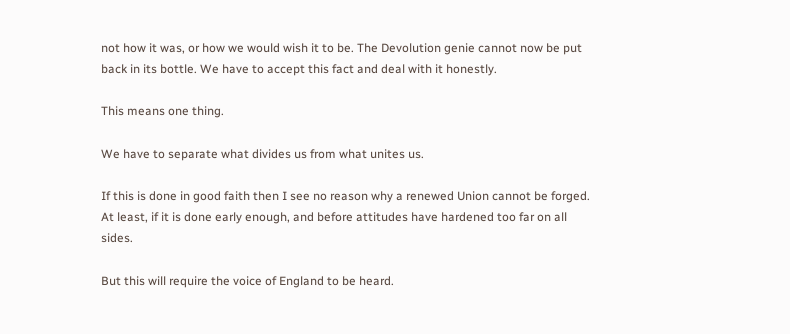not how it was, or how we would wish it to be. The Devolution genie cannot now be put back in its bottle. We have to accept this fact and deal with it honestly.

This means one thing.

We have to separate what divides us from what unites us.

If this is done in good faith then I see no reason why a renewed Union cannot be forged. At least, if it is done early enough, and before attitudes have hardened too far on all sides.

But this will require the voice of England to be heard.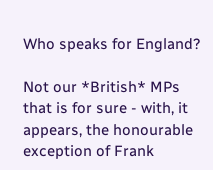Who speaks for England?

Not our *British* MPs that is for sure - with, it appears, the honourable exception of Frank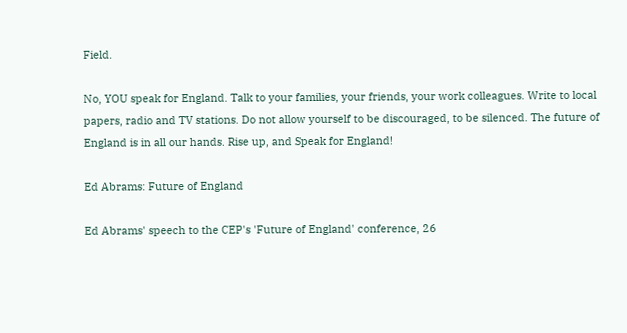Field.

No, YOU speak for England. Talk to your families, your friends, your work colleagues. Write to local papers, radio and TV stations. Do not allow yourself to be discouraged, to be silenced. The future of England is in all our hands. Rise up, and Speak for England!

Ed Abrams: Future of England

Ed Abrams' speech to the CEP's 'Future of England' conference, 26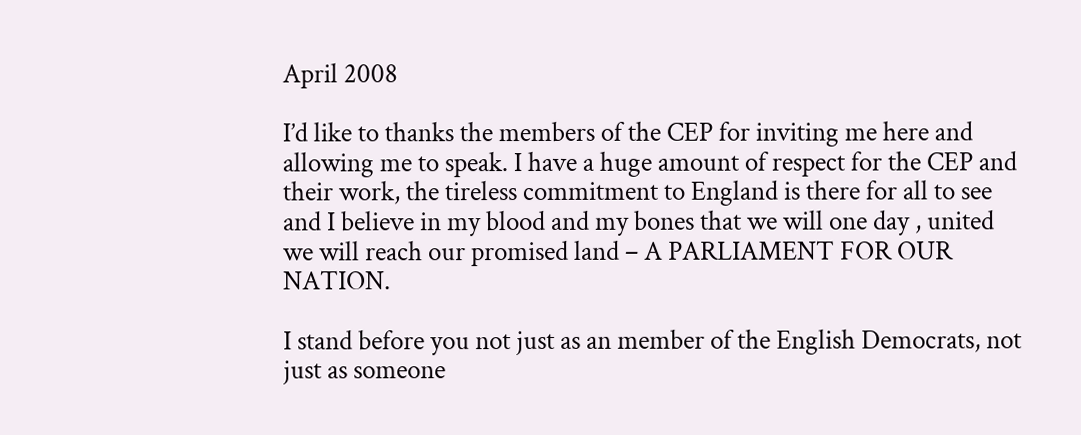April 2008

I’d like to thanks the members of the CEP for inviting me here and allowing me to speak. I have a huge amount of respect for the CEP and their work, the tireless commitment to England is there for all to see and I believe in my blood and my bones that we will one day , united we will reach our promised land – A PARLIAMENT FOR OUR NATION.

I stand before you not just as an member of the English Democrats, not just as someone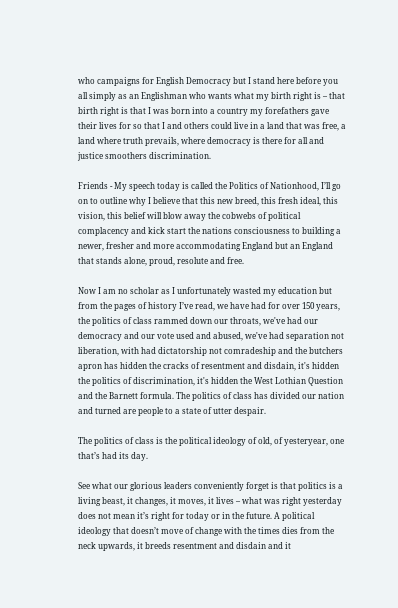who campaigns for English Democracy but I stand here before you all simply as an Englishman who wants what my birth right is – that birth right is that I was born into a country my forefathers gave their lives for so that I and others could live in a land that was free, a land where truth prevails, where democracy is there for all and justice smoothers discrimination.

Friends - My speech today is called the Politics of Nationhood, I’ll go on to outline why I believe that this new breed, this fresh ideal, this vision, this belief will blow away the cobwebs of political complacency and kick start the nations consciousness to building a newer, fresher and more accommodating England but an England that stands alone, proud, resolute and free.

Now I am no scholar as I unfortunately wasted my education but from the pages of history I’ve read, we have had for over 150 years, the politics of class rammed down our throats, we've had our democracy and our vote used and abused, we've had separation not liberation, with had dictatorship not comradeship and the butchers apron has hidden the cracks of resentment and disdain, it's hidden the politics of discrimination, it's hidden the West Lothian Question and the Barnett formula. The politics of class has divided our nation and turned are people to a state of utter despair.

The politics of class is the political ideology of old, of yesteryear, one that’s had its day.

See what our glorious leaders conveniently forget is that politics is a living beast, it changes, it moves, it lives – what was right yesterday does not mean it’s right for today or in the future. A political ideology that doesn’t move of change with the times dies from the neck upwards, it breeds resentment and disdain and it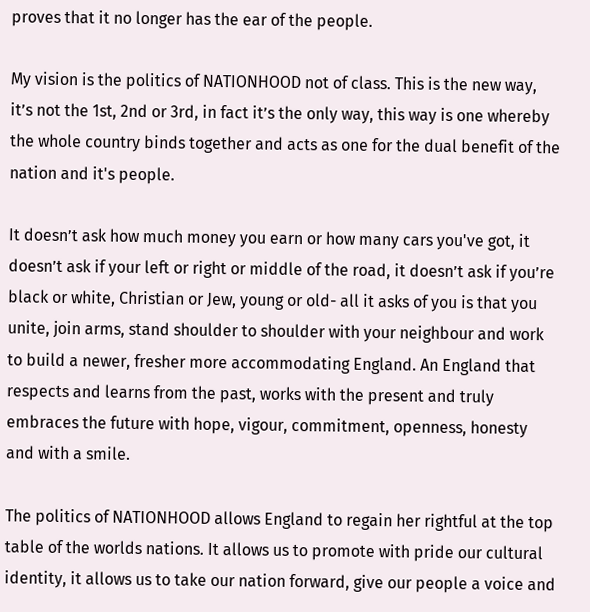proves that it no longer has the ear of the people.

My vision is the politics of NATIONHOOD not of class. This is the new way, it’s not the 1st, 2nd or 3rd, in fact it’s the only way, this way is one whereby the whole country binds together and acts as one for the dual benefit of the nation and it's people.

It doesn’t ask how much money you earn or how many cars you've got, it doesn’t ask if your left or right or middle of the road, it doesn’t ask if you’re black or white, Christian or Jew, young or old- all it asks of you is that you unite, join arms, stand shoulder to shoulder with your neighbour and work to build a newer, fresher more accommodating England. An England that respects and learns from the past, works with the present and truly embraces the future with hope, vigour, commitment, openness, honesty and with a smile.

The politics of NATIONHOOD allows England to regain her rightful at the top table of the worlds nations. It allows us to promote with pride our cultural identity, it allows us to take our nation forward, give our people a voice and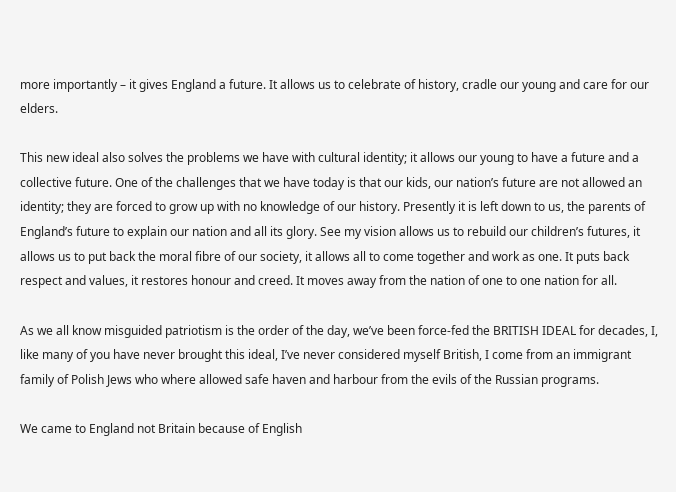more importantly – it gives England a future. It allows us to celebrate of history, cradle our young and care for our elders.

This new ideal also solves the problems we have with cultural identity; it allows our young to have a future and a collective future. One of the challenges that we have today is that our kids, our nation’s future are not allowed an identity; they are forced to grow up with no knowledge of our history. Presently it is left down to us, the parents of England’s future to explain our nation and all its glory. See my vision allows us to rebuild our children’s futures, it allows us to put back the moral fibre of our society, it allows all to come together and work as one. It puts back respect and values, it restores honour and creed. It moves away from the nation of one to one nation for all.

As we all know misguided patriotism is the order of the day, we’ve been force-fed the BRITISH IDEAL for decades, I, like many of you have never brought this ideal, I’ve never considered myself British, I come from an immigrant family of Polish Jews who where allowed safe haven and harbour from the evils of the Russian programs.

We came to England not Britain because of English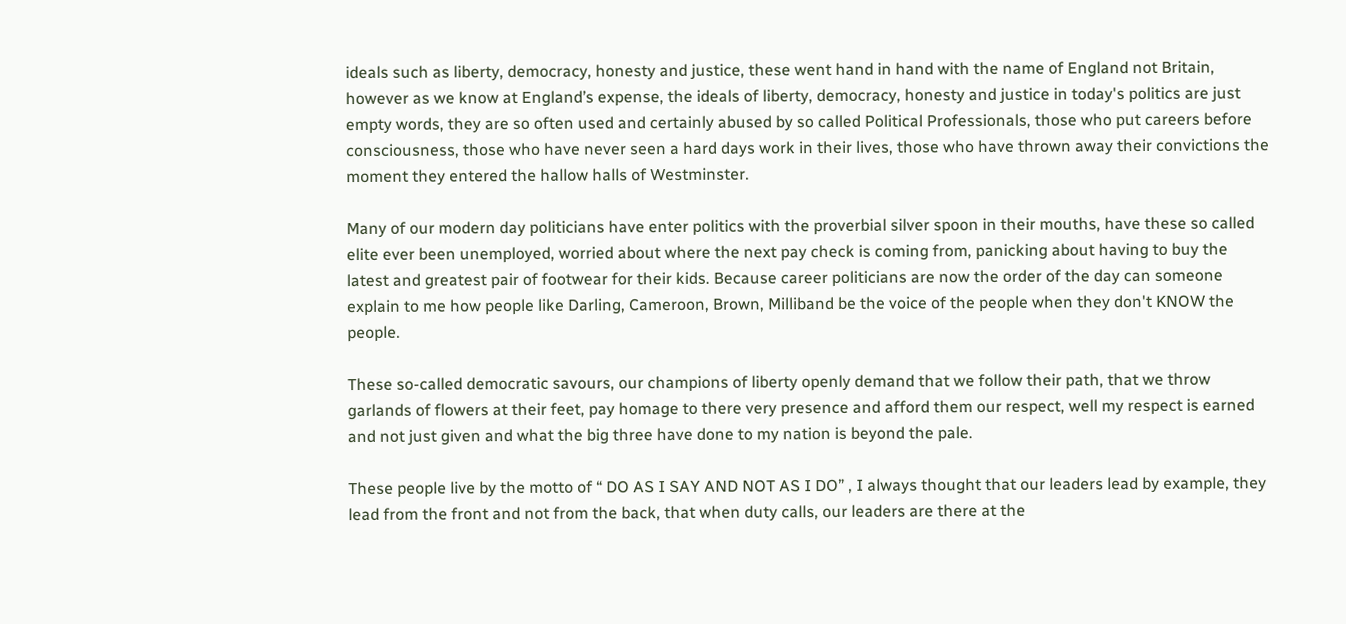ideals such as liberty, democracy, honesty and justice, these went hand in hand with the name of England not Britain, however as we know at England’s expense, the ideals of liberty, democracy, honesty and justice in today's politics are just empty words, they are so often used and certainly abused by so called Political Professionals, those who put careers before consciousness, those who have never seen a hard days work in their lives, those who have thrown away their convictions the moment they entered the hallow halls of Westminster.

Many of our modern day politicians have enter politics with the proverbial silver spoon in their mouths, have these so called elite ever been unemployed, worried about where the next pay check is coming from, panicking about having to buy the latest and greatest pair of footwear for their kids. Because career politicians are now the order of the day can someone explain to me how people like Darling, Cameroon, Brown, Milliband be the voice of the people when they don't KNOW the people.

These so-called democratic savours, our champions of liberty openly demand that we follow their path, that we throw garlands of flowers at their feet, pay homage to there very presence and afford them our respect, well my respect is earned and not just given and what the big three have done to my nation is beyond the pale.

These people live by the motto of “ DO AS I SAY AND NOT AS I DO” , I always thought that our leaders lead by example, they lead from the front and not from the back, that when duty calls, our leaders are there at the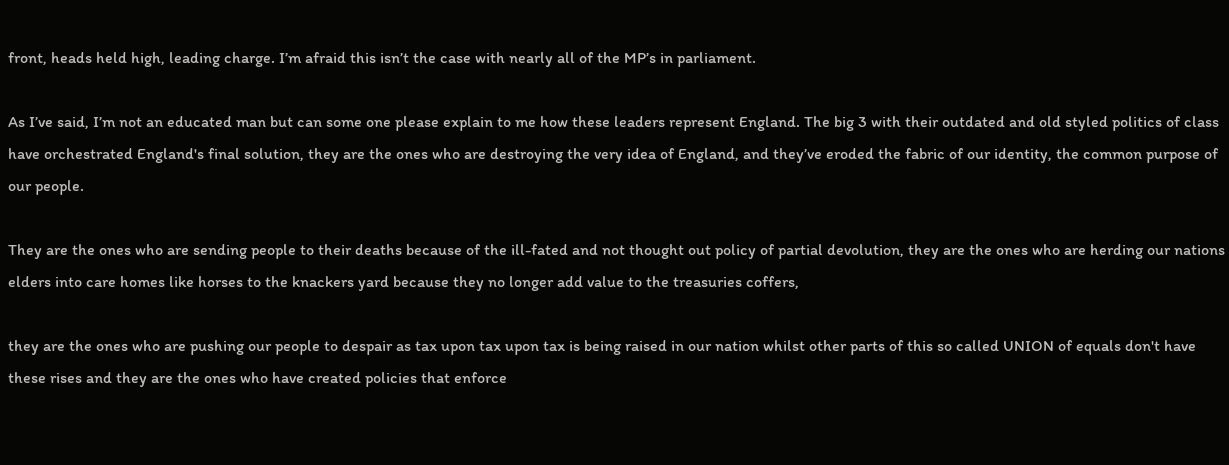front, heads held high, leading charge. I’m afraid this isn’t the case with nearly all of the MP’s in parliament.

As I’ve said, I’m not an educated man but can some one please explain to me how these leaders represent England. The big 3 with their outdated and old styled politics of class have orchestrated England's final solution, they are the ones who are destroying the very idea of England, and they’ve eroded the fabric of our identity, the common purpose of our people.

They are the ones who are sending people to their deaths because of the ill-fated and not thought out policy of partial devolution, they are the ones who are herding our nations elders into care homes like horses to the knackers yard because they no longer add value to the treasuries coffers,

they are the ones who are pushing our people to despair as tax upon tax upon tax is being raised in our nation whilst other parts of this so called UNION of equals don't have these rises and they are the ones who have created policies that enforce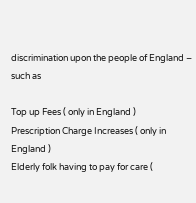discrimination upon the people of England – such as

Top up Fees ( only in England )
Prescription Charge Increases ( only in England )
Elderly folk having to pay for care (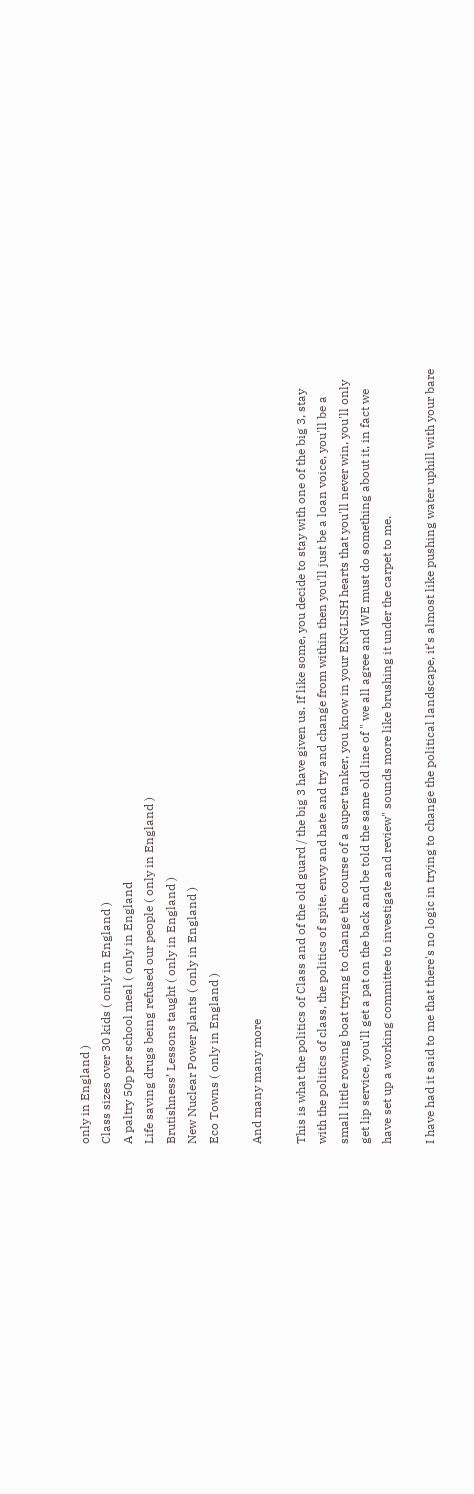only in England )
Class sizes over 30 kids ( only in England )
A paltry 50p per school meal ( only in England
Life saving drugs being refused our people ( only in England )
Brutishness’ Lessons taught ( only in England )
New Nuclear Power plants ( only in England )
Eco Towns ( only in England )

And many many more

This is what the politics of Class and of the old guard / the big 3 have given us. If like some, you decide to stay with one of the big 3, stay with the politics of class, the politics of spite, envy and hate and try and change from within then you'll just be a loan voice, you'll be a small little rowing boat trying to change the course of a super tanker, you know in your ENGLISH hearts that you'll never win, you'll only get lip service, you'll get a pat on the back and be told the same old line of " we all agree and WE must do something about it, in fact we have set up a working committee to investigate and review" sounds more like brushing it under the carpet to me.

I have had it said to me that there's no logic in trying to change the political landscape, it’s almost like pushing water uphill with your bare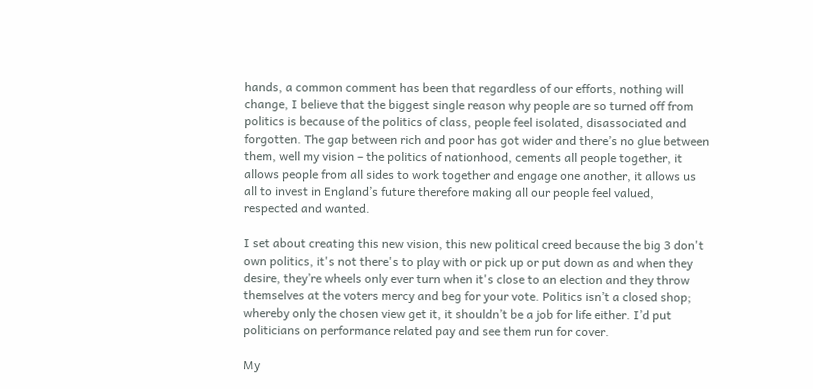hands, a common comment has been that regardless of our efforts, nothing will change, I believe that the biggest single reason why people are so turned off from politics is because of the politics of class, people feel isolated, disassociated and forgotten. The gap between rich and poor has got wider and there’s no glue between them, well my vision – the politics of nationhood, cements all people together, it allows people from all sides to work together and engage one another, it allows us all to invest in England’s future therefore making all our people feel valued, respected and wanted.

I set about creating this new vision, this new political creed because the big 3 don't own politics, it's not there's to play with or pick up or put down as and when they desire, they’re wheels only ever turn when it's close to an election and they throw themselves at the voters mercy and beg for your vote. Politics isn’t a closed shop; whereby only the chosen view get it, it shouldn’t be a job for life either. I’d put politicians on performance related pay and see them run for cover.

My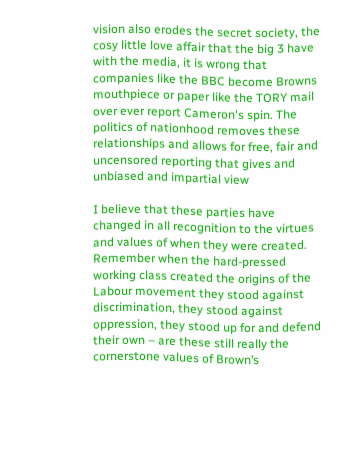vision also erodes the secret society, the cosy little love affair that the big 3 have with the media, it is wrong that companies like the BBC become Browns mouthpiece or paper like the TORY mail over ever report Cameron's spin. The politics of nationhood removes these relationships and allows for free, fair and uncensored reporting that gives and unbiased and impartial view

I believe that these parties have changed in all recognition to the virtues and values of when they were created. Remember when the hard-pressed working class created the origins of the Labour movement they stood against discrimination, they stood against oppression, they stood up for and defend their own – are these still really the cornerstone values of Brown’s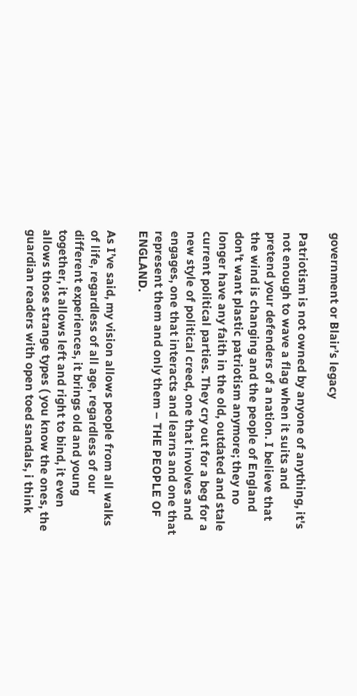government or Blair’s legacy

Patriotism is not owned by anyone of anything, it's not enough to wave a flag when it suits and pretend your defenders of a nation. I believe that the wind is changing and the people of England don't want plastic patriotism anymore; they no longer have any faith in the old, outdated and stale current political parties. They cry out for a beg for a new style of political creed, one that involves and engages, one that interacts and learns and one that represent them and only them – THE PEOPLE OF ENGLAND.

As I’ve said, my vision allows people from all walks of life, regardless of all age, regardless of our different experiences, it brings old and young together, it allows left and right to bind, it even allows those strange types ( you know the ones, the guardian readers with open toed sandals, i think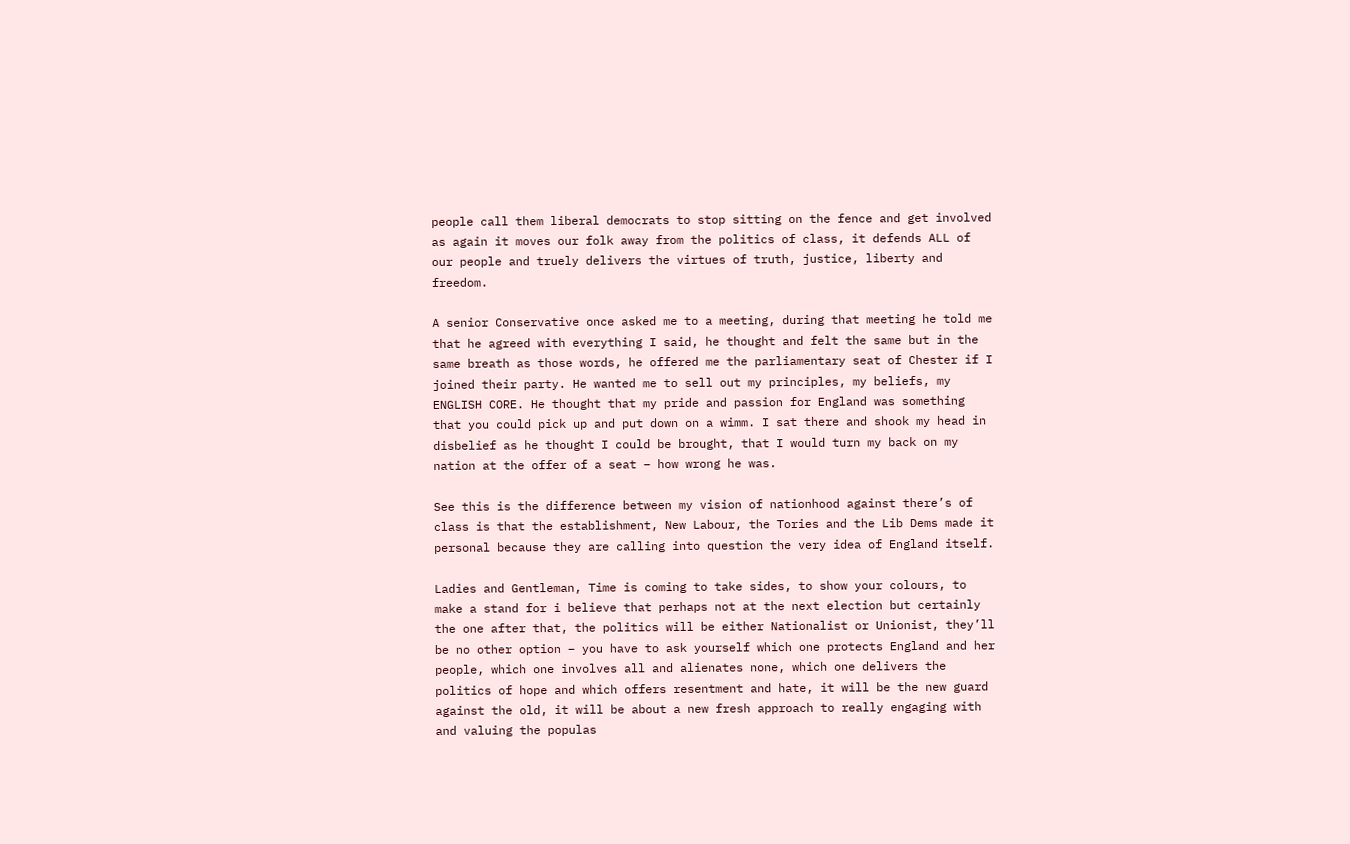people call them liberal democrats to stop sitting on the fence and get involved as again it moves our folk away from the politics of class, it defends ALL of our people and truely delivers the virtues of truth, justice, liberty and freedom.

A senior Conservative once asked me to a meeting, during that meeting he told me that he agreed with everything I said, he thought and felt the same but in the same breath as those words, he offered me the parliamentary seat of Chester if I joined their party. He wanted me to sell out my principles, my beliefs, my ENGLISH CORE. He thought that my pride and passion for England was something that you could pick up and put down on a wimm. I sat there and shook my head in disbelief as he thought I could be brought, that I would turn my back on my nation at the offer of a seat – how wrong he was.

See this is the difference between my vision of nationhood against there’s of class is that the establishment, New Labour, the Tories and the Lib Dems made it personal because they are calling into question the very idea of England itself.

Ladies and Gentleman, Time is coming to take sides, to show your colours, to make a stand for i believe that perhaps not at the next election but certainly the one after that, the politics will be either Nationalist or Unionist, they’ll be no other option – you have to ask yourself which one protects England and her people, which one involves all and alienates none, which one delivers the politics of hope and which offers resentment and hate, it will be the new guard against the old, it will be about a new fresh approach to really engaging with and valuing the populas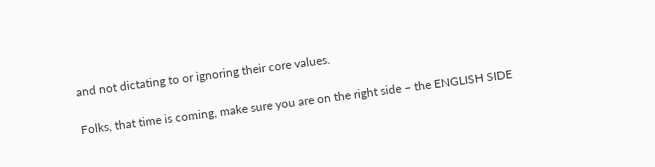and not dictating to or ignoring their core values.

Folks, that time is coming, make sure you are on the right side – the ENGLISH SIDE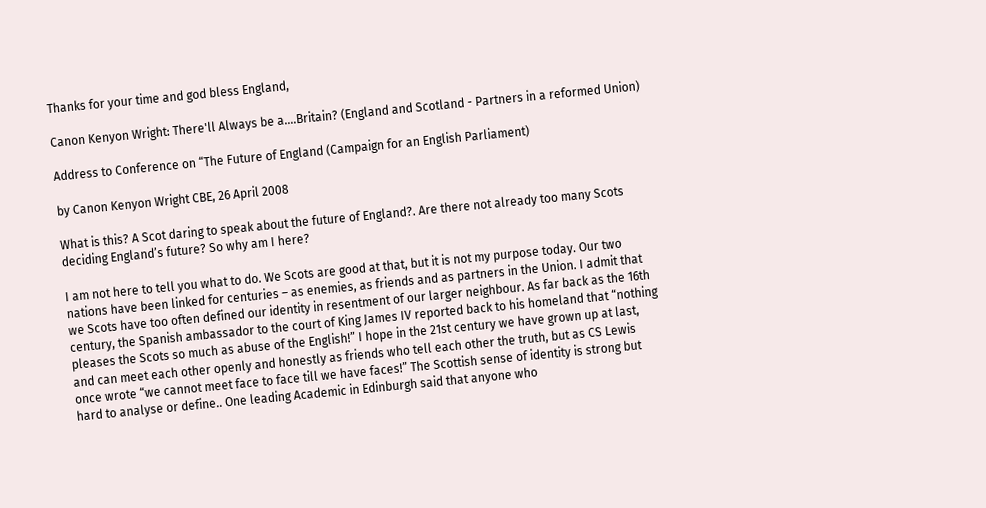Thanks for your time and god bless England,

Canon Kenyon Wright: There'll Always be a....Britain? (England and Scotland - Partners in a reformed Union)

Address to Conference on “The Future of England (Campaign for an English Parliament)

by Canon Kenyon Wright CBE, 26 April 2008

What is this? A Scot daring to speak about the future of England?. Are there not already too many Scots deciding England’s future? So why am I here?

I am not here to tell you what to do. We Scots are good at that, but it is not my purpose today. Our two nations have been linked for centuries – as enemies, as friends and as partners in the Union. I admit that we Scots have too often defined our identity in resentment of our larger neighbour. As far back as the 16th century, the Spanish ambassador to the court of King James IV reported back to his homeland that “nothing pleases the Scots so much as abuse of the English!” I hope in the 21st century we have grown up at last, and can meet each other openly and honestly as friends who tell each other the truth, but as CS Lewis once wrote “we cannot meet face to face till we have faces!” The Scottish sense of identity is strong but hard to analyse or define.. One leading Academic in Edinburgh said that anyone who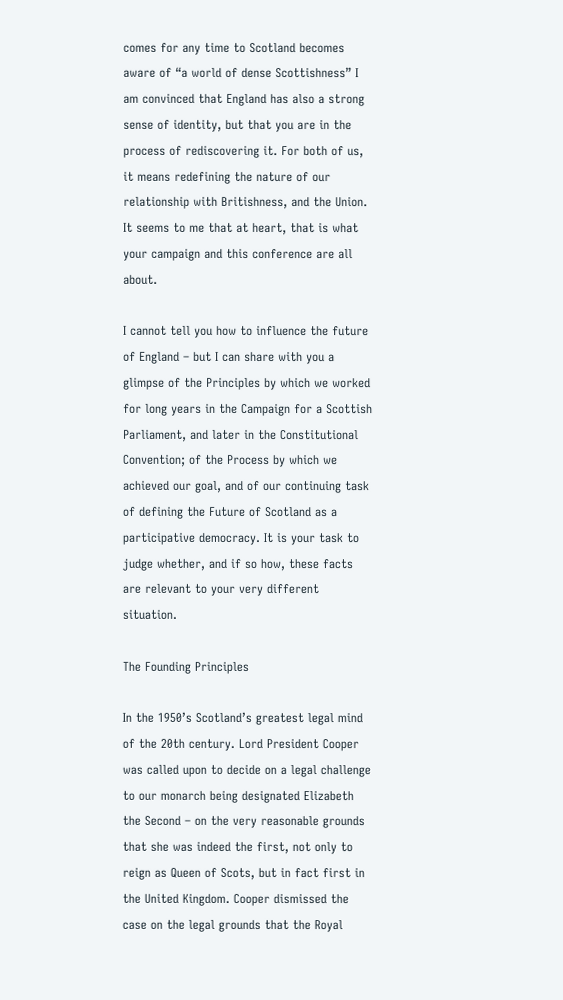comes for any time to Scotland becomes aware of “a world of dense Scottishness” I am convinced that England has also a strong sense of identity, but that you are in the process of rediscovering it. For both of us, it means redefining the nature of our relationship with Britishness, and the Union. It seems to me that at heart, that is what your campaign and this conference are all about.

I cannot tell you how to influence the future of England – but I can share with you a glimpse of the Principles by which we worked for long years in the Campaign for a Scottish Parliament, and later in the Constitutional Convention; of the Process by which we achieved our goal, and of our continuing task of defining the Future of Scotland as a participative democracy. It is your task to judge whether, and if so how, these facts are relevant to your very different situation.

The Founding Principles

In the 1950’s Scotland’s greatest legal mind of the 20th century. Lord President Cooper was called upon to decide on a legal challenge to our monarch being designated Elizabeth the Second – on the very reasonable grounds that she was indeed the first, not only to reign as Queen of Scots, but in fact first in the United Kingdom. Cooper dismissed the case on the legal grounds that the Royal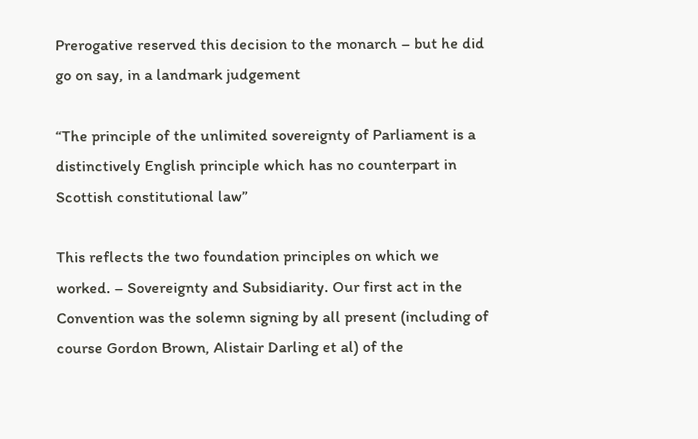Prerogative reserved this decision to the monarch – but he did go on say, in a landmark judgement

“The principle of the unlimited sovereignty of Parliament is a distinctively English principle which has no counterpart in Scottish constitutional law”

This reflects the two foundation principles on which we worked. – Sovereignty and Subsidiarity. Our first act in the Convention was the solemn signing by all present (including of course Gordon Brown, Alistair Darling et al) of the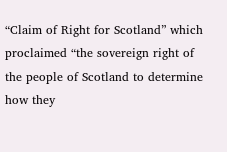“Claim of Right for Scotland” which proclaimed “the sovereign right of the people of Scotland to determine how they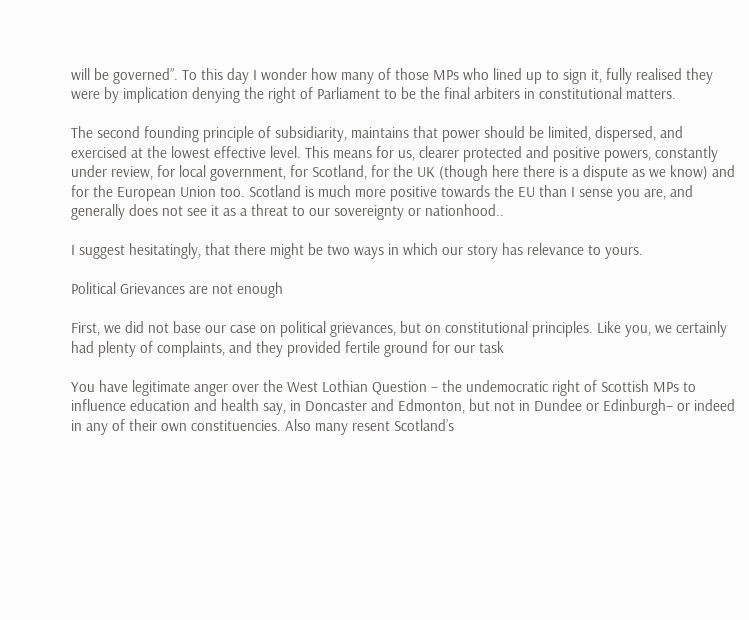will be governed”. To this day I wonder how many of those MPs who lined up to sign it, fully realised they were by implication denying the right of Parliament to be the final arbiters in constitutional matters.

The second founding principle of subsidiarity, maintains that power should be limited, dispersed, and exercised at the lowest effective level. This means for us, clearer protected and positive powers, constantly under review, for local government, for Scotland, for the UK (though here there is a dispute as we know) and for the European Union too. Scotland is much more positive towards the EU than I sense you are, and generally does not see it as a threat to our sovereignty or nationhood..

I suggest hesitatingly, that there might be two ways in which our story has relevance to yours.

Political Grievances are not enough

First, we did not base our case on political grievances, but on constitutional principles. Like you, we certainly had plenty of complaints, and they provided fertile ground for our task

You have legitimate anger over the West Lothian Question – the undemocratic right of Scottish MPs to influence education and health say, in Doncaster and Edmonton, but not in Dundee or Edinburgh– or indeed in any of their own constituencies. Also many resent Scotland’s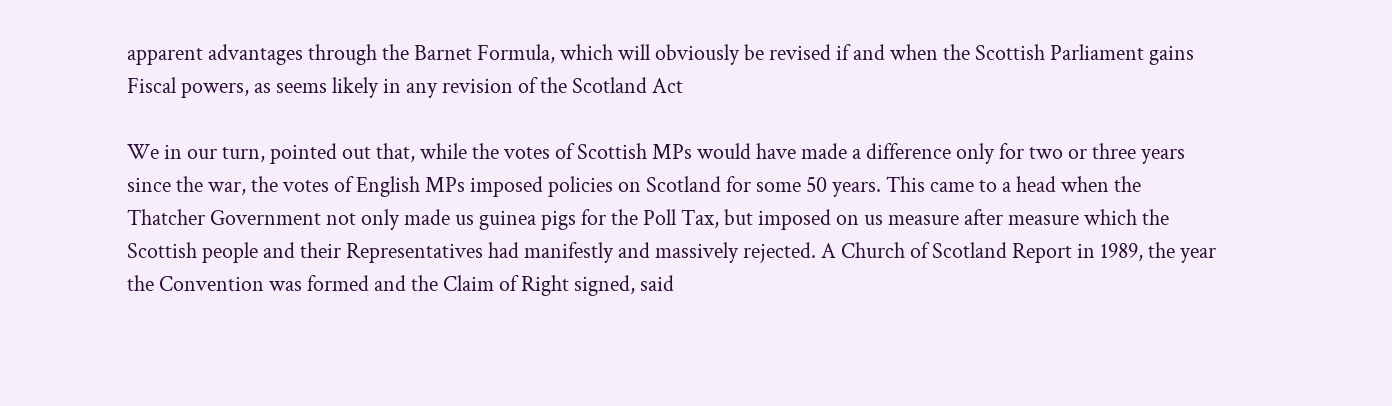apparent advantages through the Barnet Formula, which will obviously be revised if and when the Scottish Parliament gains Fiscal powers, as seems likely in any revision of the Scotland Act

We in our turn, pointed out that, while the votes of Scottish MPs would have made a difference only for two or three years since the war, the votes of English MPs imposed policies on Scotland for some 50 years. This came to a head when the Thatcher Government not only made us guinea pigs for the Poll Tax, but imposed on us measure after measure which the Scottish people and their Representatives had manifestly and massively rejected. A Church of Scotland Report in 1989, the year the Convention was formed and the Claim of Right signed, said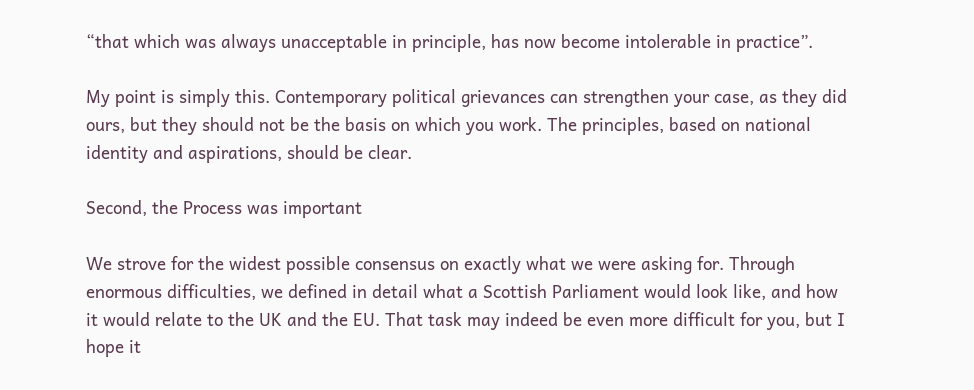“that which was always unacceptable in principle, has now become intolerable in practice”.

My point is simply this. Contemporary political grievances can strengthen your case, as they did ours, but they should not be the basis on which you work. The principles, based on national identity and aspirations, should be clear.

Second, the Process was important

We strove for the widest possible consensus on exactly what we were asking for. Through enormous difficulties, we defined in detail what a Scottish Parliament would look like, and how it would relate to the UK and the EU. That task may indeed be even more difficult for you, but I hope it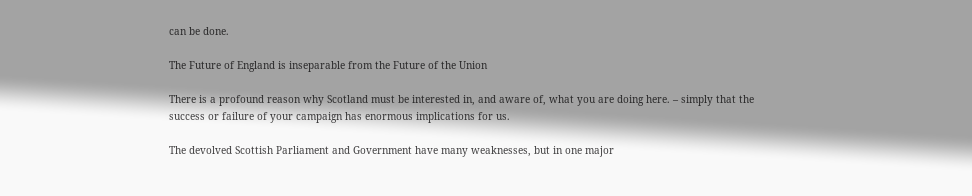can be done.

The Future of England is inseparable from the Future of the Union

There is a profound reason why Scotland must be interested in, and aware of, what you are doing here. – simply that the success or failure of your campaign has enormous implications for us.

The devolved Scottish Parliament and Government have many weaknesses, but in one major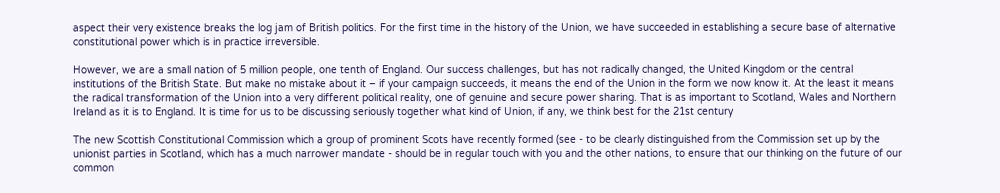aspect their very existence breaks the log jam of British politics. For the first time in the history of the Union, we have succeeded in establishing a secure base of alternative constitutional power which is in practice irreversible.

However, we are a small nation of 5 million people, one tenth of England. Our success challenges, but has not radically changed, the United Kingdom or the central institutions of the British State. But make no mistake about it – if your campaign succeeds, it means the end of the Union in the form we now know it. At the least it means the radical transformation of the Union into a very different political reality, one of genuine and secure power sharing. That is as important to Scotland, Wales and Northern Ireland as it is to England. It is time for us to be discussing seriously together what kind of Union, if any, we think best for the 21st century

The new Scottish Constitutional Commission which a group of prominent Scots have recently formed (see - to be clearly distinguished from the Commission set up by the unionist parties in Scotland, which has a much narrower mandate - should be in regular touch with you and the other nations, to ensure that our thinking on the future of our common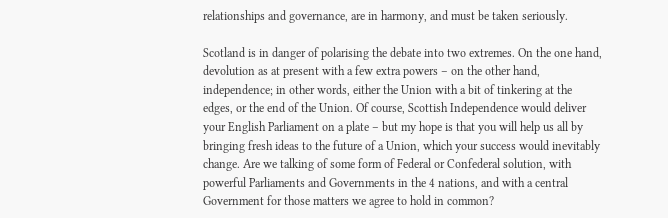relationships and governance, are in harmony, and must be taken seriously.

Scotland is in danger of polarising the debate into two extremes. On the one hand, devolution as at present with a few extra powers – on the other hand, independence; in other words, either the Union with a bit of tinkering at the edges, or the end of the Union. Of course, Scottish Independence would deliver your English Parliament on a plate – but my hope is that you will help us all by bringing fresh ideas to the future of a Union, which your success would inevitably change. Are we talking of some form of Federal or Confederal solution, with powerful Parliaments and Governments in the 4 nations, and with a central Government for those matters we agree to hold in common?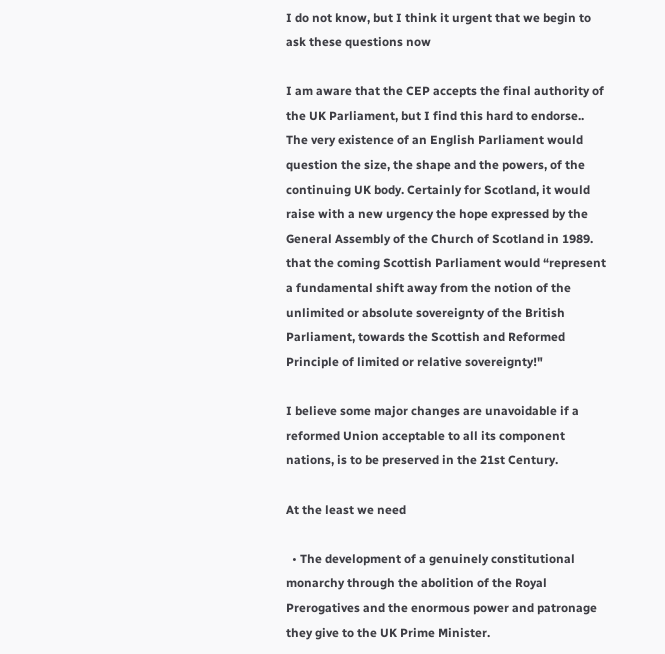I do not know, but I think it urgent that we begin to ask these questions now

I am aware that the CEP accepts the final authority of the UK Parliament, but I find this hard to endorse.. The very existence of an English Parliament would question the size, the shape and the powers, of the continuing UK body. Certainly for Scotland, it would raise with a new urgency the hope expressed by the General Assembly of the Church of Scotland in 1989. that the coming Scottish Parliament would “represent a fundamental shift away from the notion of the unlimited or absolute sovereignty of the British Parliament, towards the Scottish and Reformed Principle of limited or relative sovereignty!"

I believe some major changes are unavoidable if a reformed Union acceptable to all its component nations, is to be preserved in the 21st Century.

At the least we need

  • The development of a genuinely constitutional monarchy through the abolition of the Royal Prerogatives and the enormous power and patronage they give to the UK Prime Minister.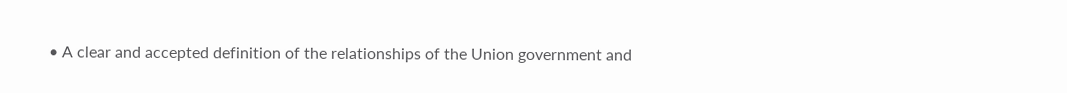• A clear and accepted definition of the relationships of the Union government and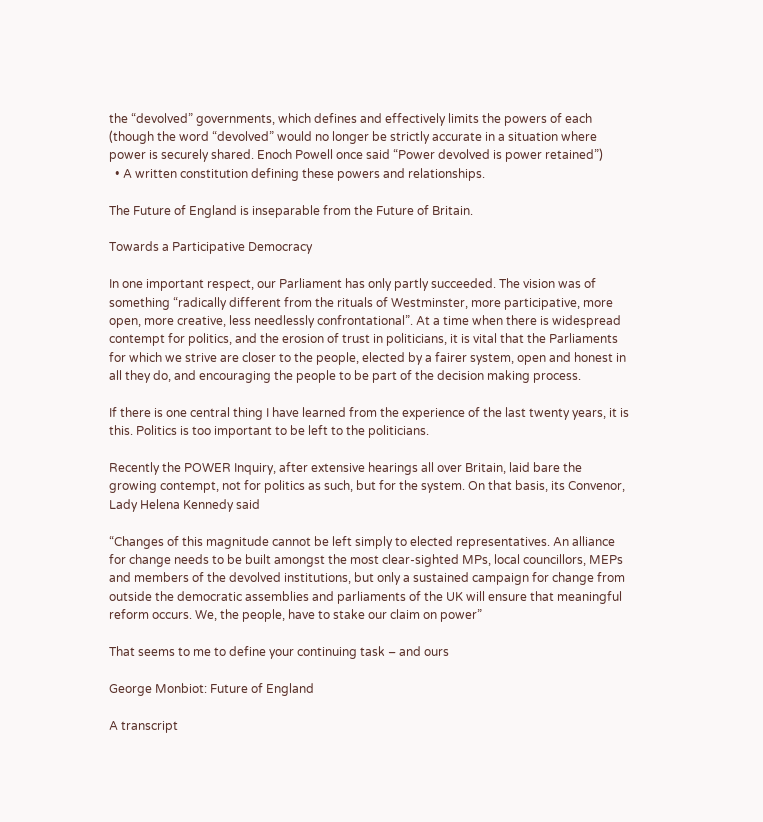the “devolved” governments, which defines and effectively limits the powers of each (though the word “devolved” would no longer be strictly accurate in a situation where power is securely shared. Enoch Powell once said “Power devolved is power retained”)
  • A written constitution defining these powers and relationships.

The Future of England is inseparable from the Future of Britain.

Towards a Participative Democracy

In one important respect, our Parliament has only partly succeeded. The vision was of something “radically different from the rituals of Westminster, more participative, more open, more creative, less needlessly confrontational”. At a time when there is widespread contempt for politics, and the erosion of trust in politicians, it is vital that the Parliaments for which we strive are closer to the people, elected by a fairer system, open and honest in all they do, and encouraging the people to be part of the decision making process.

If there is one central thing I have learned from the experience of the last twenty years, it is this. Politics is too important to be left to the politicians.

Recently the POWER Inquiry, after extensive hearings all over Britain, laid bare the growing contempt, not for politics as such, but for the system. On that basis, its Convenor, Lady Helena Kennedy said

“Changes of this magnitude cannot be left simply to elected representatives. An alliance for change needs to be built amongst the most clear-sighted MPs, local councillors, MEPs and members of the devolved institutions, but only a sustained campaign for change from outside the democratic assemblies and parliaments of the UK will ensure that meaningful reform occurs. We, the people, have to stake our claim on power”

That seems to me to define your continuing task – and ours

George Monbiot: Future of England

A transcript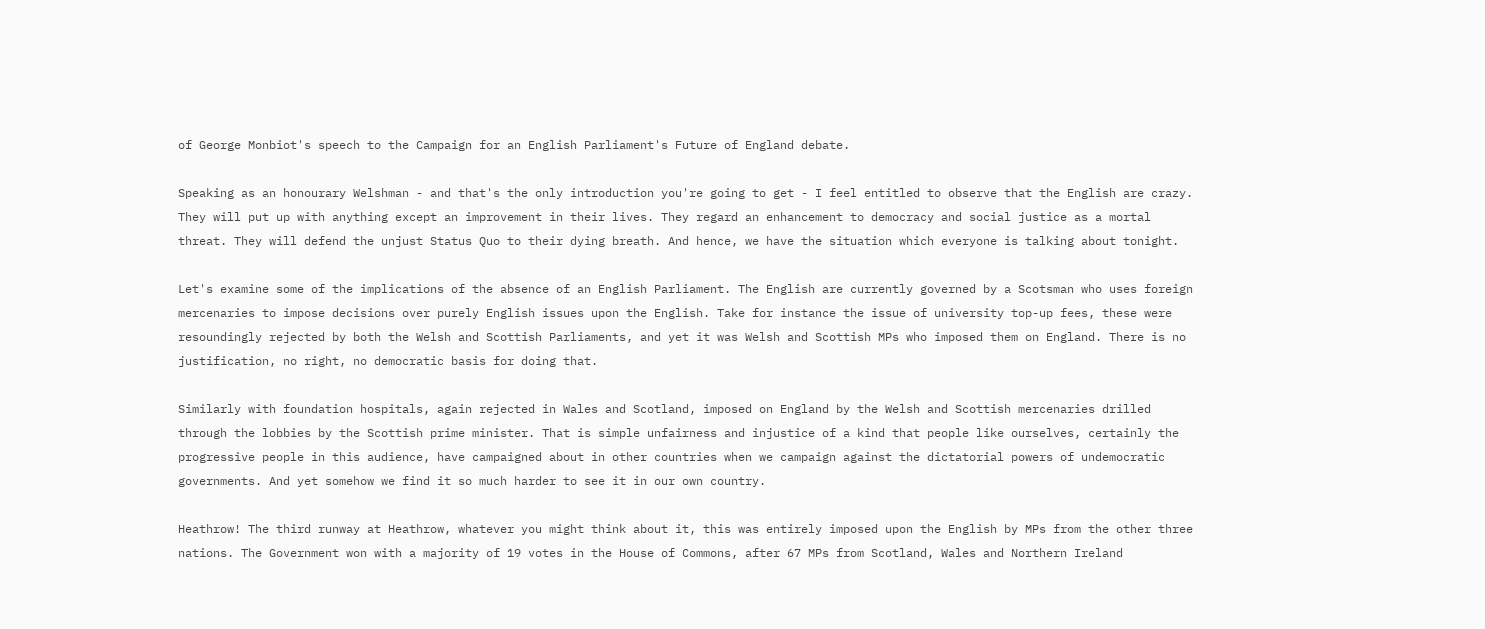of George Monbiot's speech to the Campaign for an English Parliament's Future of England debate.

Speaking as an honourary Welshman - and that's the only introduction you're going to get - I feel entitled to observe that the English are crazy. They will put up with anything except an improvement in their lives. They regard an enhancement to democracy and social justice as a mortal threat. They will defend the unjust Status Quo to their dying breath. And hence, we have the situation which everyone is talking about tonight.

Let's examine some of the implications of the absence of an English Parliament. The English are currently governed by a Scotsman who uses foreign mercenaries to impose decisions over purely English issues upon the English. Take for instance the issue of university top-up fees, these were resoundingly rejected by both the Welsh and Scottish Parliaments, and yet it was Welsh and Scottish MPs who imposed them on England. There is no justification, no right, no democratic basis for doing that.

Similarly with foundation hospitals, again rejected in Wales and Scotland, imposed on England by the Welsh and Scottish mercenaries drilled through the lobbies by the Scottish prime minister. That is simple unfairness and injustice of a kind that people like ourselves, certainly the progressive people in this audience, have campaigned about in other countries when we campaign against the dictatorial powers of undemocratic governments. And yet somehow we find it so much harder to see it in our own country.

Heathrow! The third runway at Heathrow, whatever you might think about it, this was entirely imposed upon the English by MPs from the other three nations. The Government won with a majority of 19 votes in the House of Commons, after 67 MPs from Scotland, Wales and Northern Ireland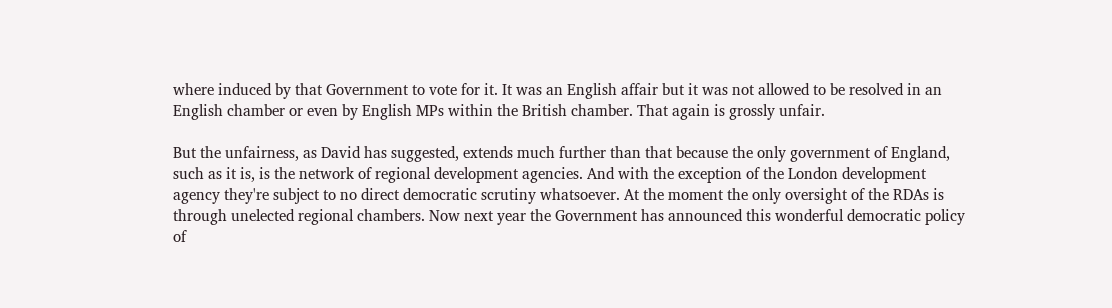where induced by that Government to vote for it. It was an English affair but it was not allowed to be resolved in an English chamber or even by English MPs within the British chamber. That again is grossly unfair.

But the unfairness, as David has suggested, extends much further than that because the only government of England, such as it is, is the network of regional development agencies. And with the exception of the London development agency they're subject to no direct democratic scrutiny whatsoever. At the moment the only oversight of the RDAs is through unelected regional chambers. Now next year the Government has announced this wonderful democratic policy of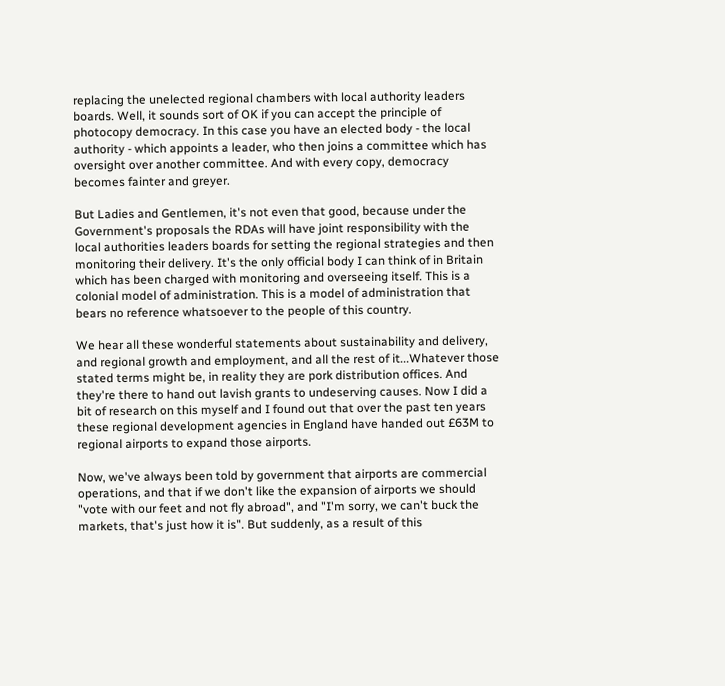replacing the unelected regional chambers with local authority leaders boards. Well, it sounds sort of OK if you can accept the principle of photocopy democracy. In this case you have an elected body - the local authority - which appoints a leader, who then joins a committee which has oversight over another committee. And with every copy, democracy becomes fainter and greyer.

But Ladies and Gentlemen, it's not even that good, because under the Government's proposals the RDAs will have joint responsibility with the local authorities leaders boards for setting the regional strategies and then monitoring their delivery. It's the only official body I can think of in Britain which has been charged with monitoring and overseeing itself. This is a colonial model of administration. This is a model of administration that bears no reference whatsoever to the people of this country.

We hear all these wonderful statements about sustainability and delivery, and regional growth and employment, and all the rest of it...Whatever those stated terms might be, in reality they are pork distribution offices. And they're there to hand out lavish grants to undeserving causes. Now I did a bit of research on this myself and I found out that over the past ten years these regional development agencies in England have handed out £63M to regional airports to expand those airports.

Now, we've always been told by government that airports are commercial operations, and that if we don't like the expansion of airports we should "vote with our feet and not fly abroad", and "I'm sorry, we can't buck the markets, that's just how it is". But suddenly, as a result of this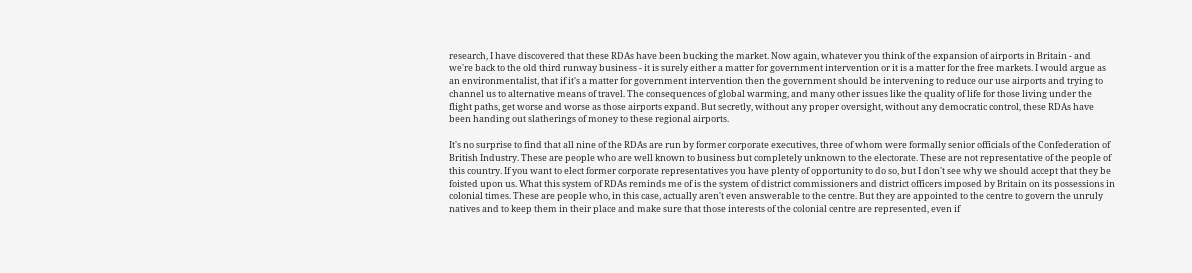research, I have discovered that these RDAs have been bucking the market. Now again, whatever you think of the expansion of airports in Britain - and we're back to the old third runway business - it is surely either a matter for government intervention or it is a matter for the free markets. I would argue as an environmentalist, that if it's a matter for government intervention then the government should be intervening to reduce our use airports and trying to channel us to alternative means of travel. The consequences of global warming, and many other issues like the quality of life for those living under the flight paths, get worse and worse as those airports expand. But secretly, without any proper oversight, without any democratic control, these RDAs have been handing out slatherings of money to these regional airports.

It's no surprise to find that all nine of the RDAs are run by former corporate executives, three of whom were formally senior officials of the Confederation of British Industry. These are people who are well known to business but completely unknown to the electorate. These are not representative of the people of this country. If you want to elect former corporate representatives you have plenty of opportunity to do so, but I don't see why we should accept that they be foisted upon us. What this system of RDAs reminds me of is the system of district commissioners and district officers imposed by Britain on its possessions in colonial times. These are people who, in this case, actually aren't even answerable to the centre. But they are appointed to the centre to govern the unruly natives and to keep them in their place and make sure that those interests of the colonial centre are represented, even if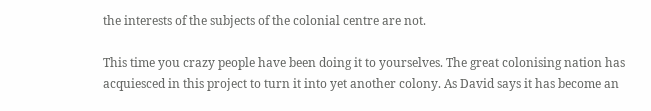the interests of the subjects of the colonial centre are not.

This time you crazy people have been doing it to yourselves. The great colonising nation has acquiesced in this project to turn it into yet another colony. As David says it has become an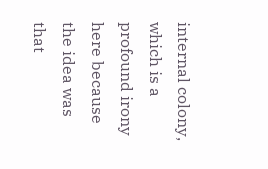internal colony, which is a profound irony here because the idea was that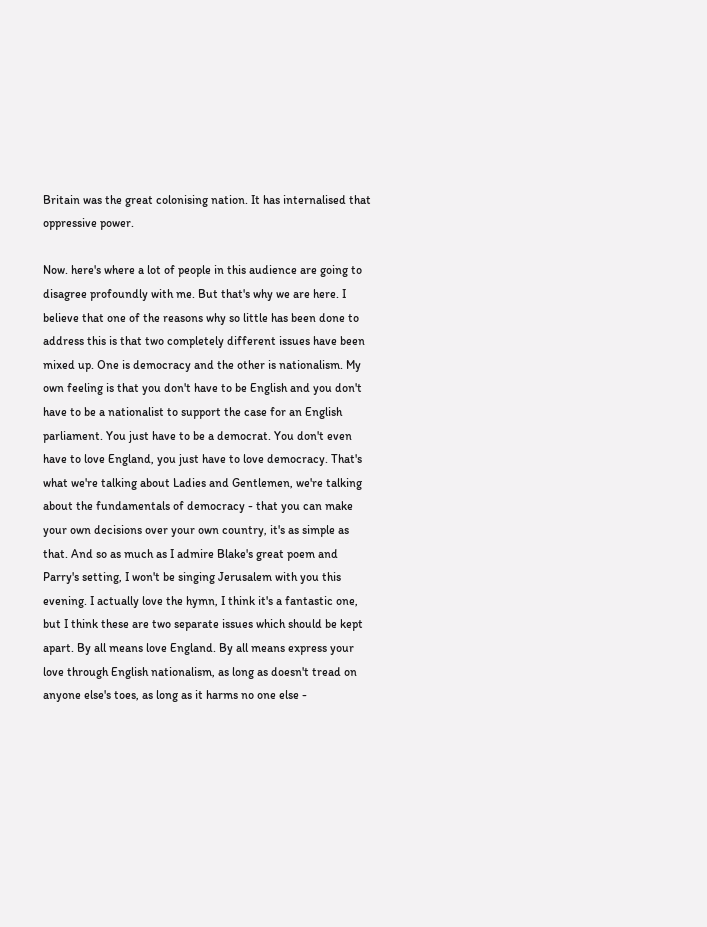Britain was the great colonising nation. It has internalised that oppressive power.

Now. here's where a lot of people in this audience are going to disagree profoundly with me. But that's why we are here. I believe that one of the reasons why so little has been done to address this is that two completely different issues have been mixed up. One is democracy and the other is nationalism. My own feeling is that you don't have to be English and you don't have to be a nationalist to support the case for an English parliament. You just have to be a democrat. You don't even have to love England, you just have to love democracy. That's what we're talking about Ladies and Gentlemen, we're talking about the fundamentals of democracy - that you can make your own decisions over your own country, it's as simple as that. And so as much as I admire Blake's great poem and Parry's setting, I won't be singing Jerusalem with you this evening. I actually love the hymn, I think it's a fantastic one, but I think these are two separate issues which should be kept apart. By all means love England. By all means express your love through English nationalism, as long as doesn't tread on anyone else's toes, as long as it harms no one else -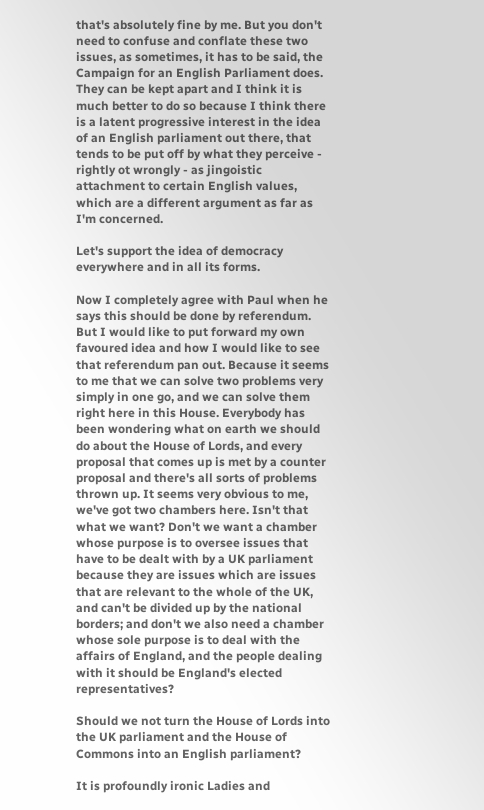that's absolutely fine by me. But you don't need to confuse and conflate these two issues, as sometimes, it has to be said, the Campaign for an English Parliament does. They can be kept apart and I think it is much better to do so because I think there is a latent progressive interest in the idea of an English parliament out there, that tends to be put off by what they perceive - rightly ot wrongly - as jingoistic attachment to certain English values, which are a different argument as far as I'm concerned.

Let's support the idea of democracy everywhere and in all its forms.

Now I completely agree with Paul when he says this should be done by referendum. But I would like to put forward my own favoured idea and how I would like to see that referendum pan out. Because it seems to me that we can solve two problems very simply in one go, and we can solve them right here in this House. Everybody has been wondering what on earth we should do about the House of Lords, and every proposal that comes up is met by a counter proposal and there's all sorts of problems thrown up. It seems very obvious to me, we've got two chambers here. Isn't that what we want? Don't we want a chamber whose purpose is to oversee issues that have to be dealt with by a UK parliament because they are issues which are issues that are relevant to the whole of the UK, and can't be divided up by the national borders; and don't we also need a chamber whose sole purpose is to deal with the affairs of England, and the people dealing with it should be England's elected representatives?

Should we not turn the House of Lords into the UK parliament and the House of Commons into an English parliament?

It is profoundly ironic Ladies and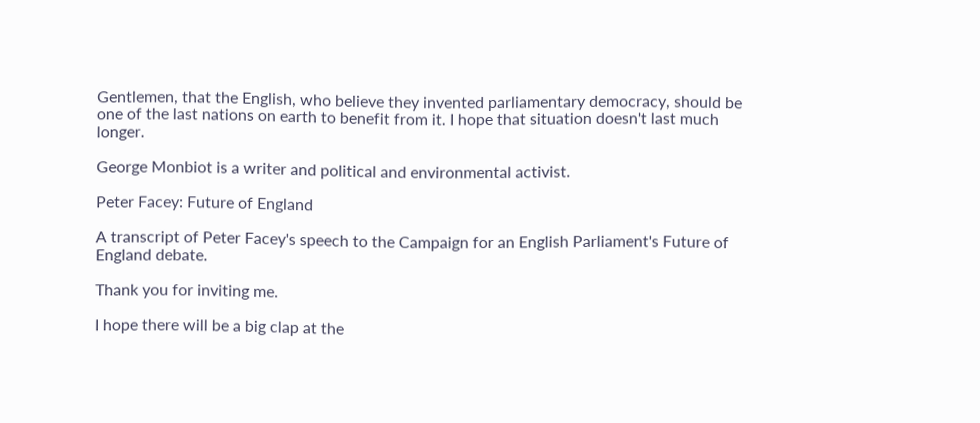Gentlemen, that the English, who believe they invented parliamentary democracy, should be one of the last nations on earth to benefit from it. I hope that situation doesn't last much longer.

George Monbiot is a writer and political and environmental activist.

Peter Facey: Future of England

A transcript of Peter Facey's speech to the Campaign for an English Parliament's Future of England debate.

Thank you for inviting me.

I hope there will be a big clap at the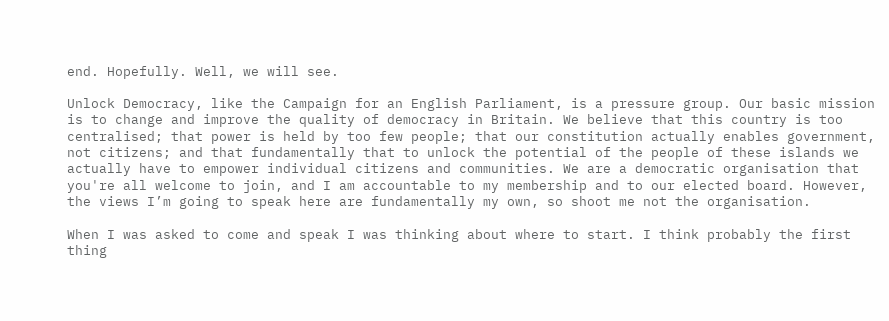end. Hopefully. Well, we will see.

Unlock Democracy, like the Campaign for an English Parliament, is a pressure group. Our basic mission is to change and improve the quality of democracy in Britain. We believe that this country is too centralised; that power is held by too few people; that our constitution actually enables government, not citizens; and that fundamentally that to unlock the potential of the people of these islands we actually have to empower individual citizens and communities. We are a democratic organisation that you're all welcome to join, and I am accountable to my membership and to our elected board. However, the views I’m going to speak here are fundamentally my own, so shoot me not the organisation.

When I was asked to come and speak I was thinking about where to start. I think probably the first thing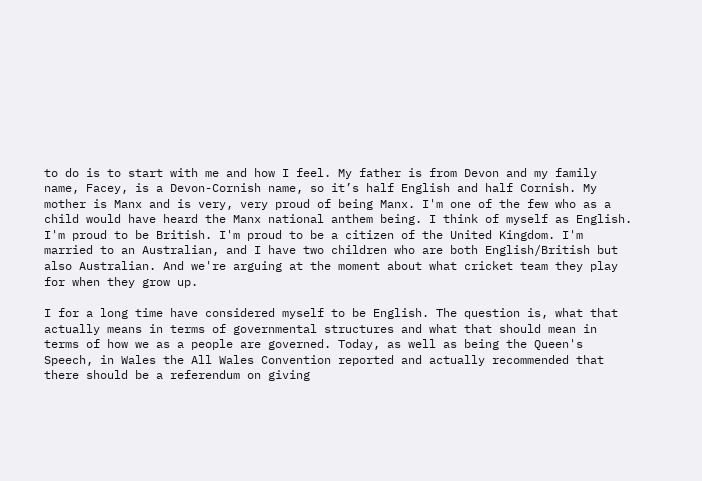to do is to start with me and how I feel. My father is from Devon and my family name, Facey, is a Devon-Cornish name, so it’s half English and half Cornish. My mother is Manx and is very, very proud of being Manx. I'm one of the few who as a child would have heard the Manx national anthem being. I think of myself as English. I'm proud to be British. I'm proud to be a citizen of the United Kingdom. I'm married to an Australian, and I have two children who are both English/British but also Australian. And we're arguing at the moment about what cricket team they play for when they grow up.

I for a long time have considered myself to be English. The question is, what that actually means in terms of governmental structures and what that should mean in terms of how we as a people are governed. Today, as well as being the Queen's Speech, in Wales the All Wales Convention reported and actually recommended that there should be a referendum on giving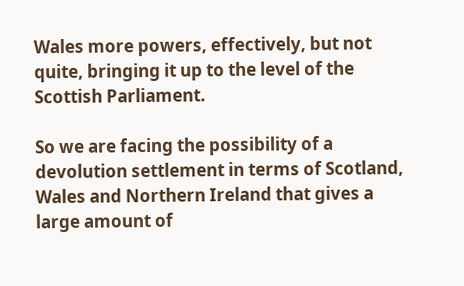Wales more powers, effectively, but not quite, bringing it up to the level of the Scottish Parliament.

So we are facing the possibility of a devolution settlement in terms of Scotland, Wales and Northern Ireland that gives a large amount of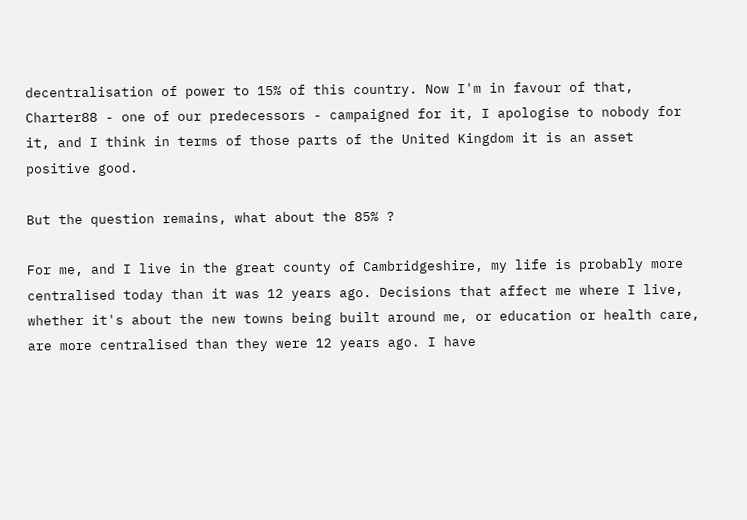decentralisation of power to 15% of this country. Now I'm in favour of that, Charter88 - one of our predecessors - campaigned for it, I apologise to nobody for it, and I think in terms of those parts of the United Kingdom it is an asset positive good.

But the question remains, what about the 85% ?

For me, and I live in the great county of Cambridgeshire, my life is probably more centralised today than it was 12 years ago. Decisions that affect me where I live, whether it's about the new towns being built around me, or education or health care, are more centralised than they were 12 years ago. I have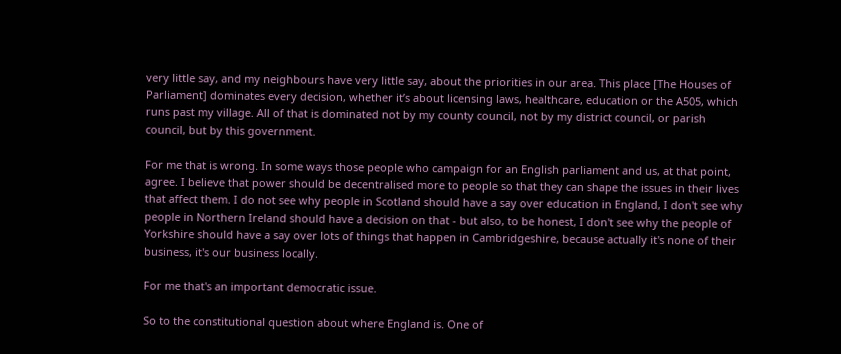very little say, and my neighbours have very little say, about the priorities in our area. This place [The Houses of Parliament] dominates every decision, whether it’s about licensing laws, healthcare, education or the A505, which runs past my village. All of that is dominated not by my county council, not by my district council, or parish council, but by this government.

For me that is wrong. In some ways those people who campaign for an English parliament and us, at that point, agree. I believe that power should be decentralised more to people so that they can shape the issues in their lives that affect them. I do not see why people in Scotland should have a say over education in England, I don't see why people in Northern Ireland should have a decision on that - but also, to be honest, I don't see why the people of Yorkshire should have a say over lots of things that happen in Cambridgeshire, because actually it's none of their business, it's our business locally.

For me that's an important democratic issue.

So to the constitutional question about where England is. One of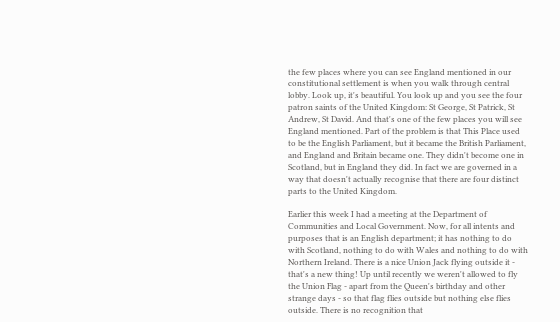the few places where you can see England mentioned in our constitutional settlement is when you walk through central lobby. Look up, it's beautiful. You look up and you see the four patron saints of the United Kingdom: St George, St Patrick, St Andrew, St David. And that's one of the few places you will see England mentioned. Part of the problem is that This Place used to be the English Parliament, but it became the British Parliament, and England and Britain became one. They didn't become one in Scotland, but in England they did. In fact we are governed in a way that doesn't actually recognise that there are four distinct parts to the United Kingdom.

Earlier this week I had a meeting at the Department of Communities and Local Government. Now, for all intents and purposes that is an English department; it has nothing to do with Scotland, nothing to do with Wales and nothing to do with Northern Ireland. There is a nice Union Jack flying outside it - that's a new thing! Up until recently we weren't allowed to fly the Union Flag - apart from the Queen's birthday and other strange days - so that flag flies outside but nothing else flies outside. There is no recognition that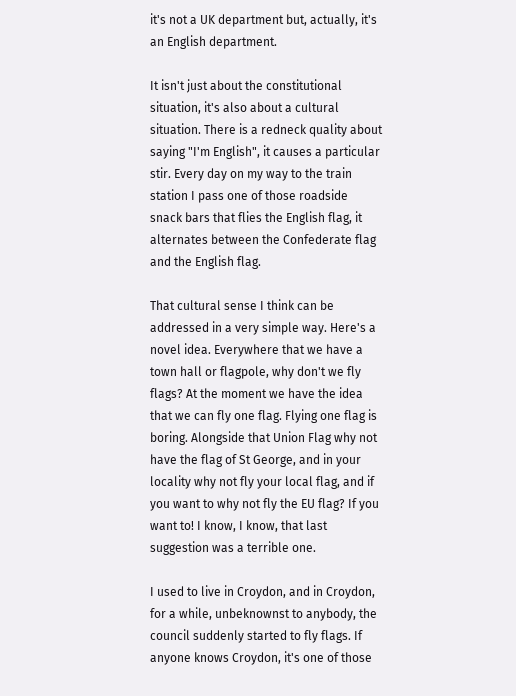it's not a UK department but, actually, it's an English department.

It isn't just about the constitutional situation, it's also about a cultural situation. There is a redneck quality about saying "I'm English", it causes a particular stir. Every day on my way to the train station I pass one of those roadside snack bars that flies the English flag, it alternates between the Confederate flag and the English flag.

That cultural sense I think can be addressed in a very simple way. Here's a novel idea. Everywhere that we have a town hall or flagpole, why don't we fly flags? At the moment we have the idea that we can fly one flag. Flying one flag is boring. Alongside that Union Flag why not have the flag of St George, and in your locality why not fly your local flag, and if you want to why not fly the EU flag? If you want to! I know, I know, that last suggestion was a terrible one.

I used to live in Croydon, and in Croydon, for a while, unbeknownst to anybody, the council suddenly started to fly flags. If anyone knows Croydon, it's one of those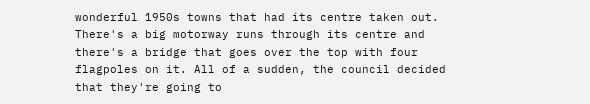wonderful 1950s towns that had its centre taken out. There's a big motorway runs through its centre and there's a bridge that goes over the top with four flagpoles on it. All of a sudden, the council decided that they're going to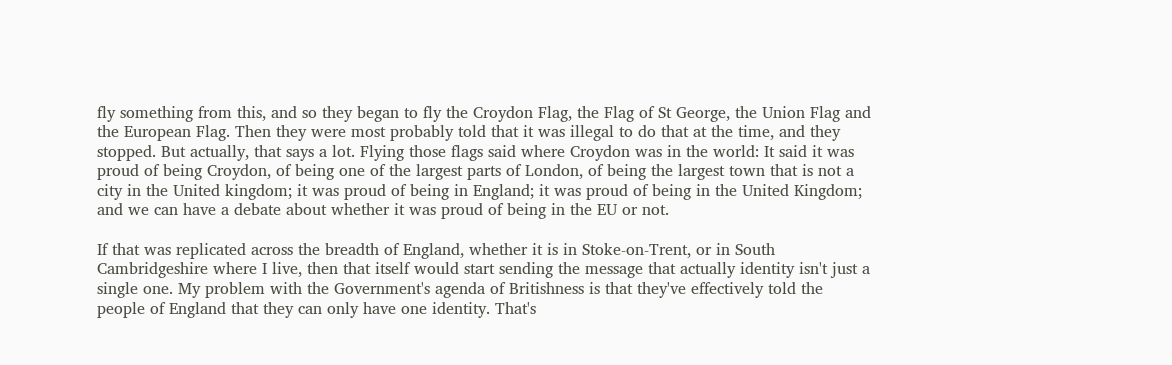fly something from this, and so they began to fly the Croydon Flag, the Flag of St George, the Union Flag and the European Flag. Then they were most probably told that it was illegal to do that at the time, and they stopped. But actually, that says a lot. Flying those flags said where Croydon was in the world: It said it was proud of being Croydon, of being one of the largest parts of London, of being the largest town that is not a city in the United kingdom; it was proud of being in England; it was proud of being in the United Kingdom; and we can have a debate about whether it was proud of being in the EU or not.

If that was replicated across the breadth of England, whether it is in Stoke-on-Trent, or in South Cambridgeshire where I live, then that itself would start sending the message that actually identity isn't just a single one. My problem with the Government's agenda of Britishness is that they've effectively told the people of England that they can only have one identity. That's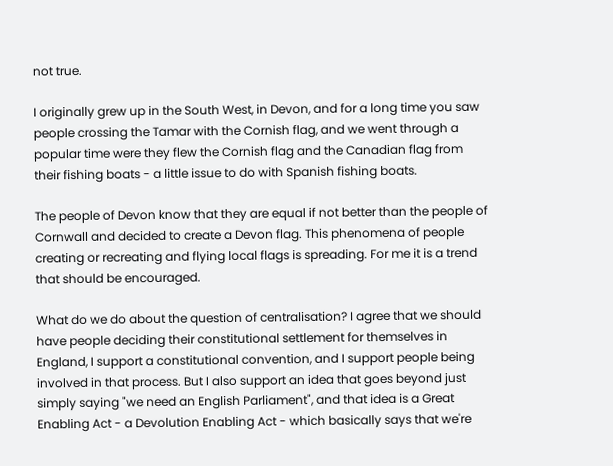not true.

I originally grew up in the South West, in Devon, and for a long time you saw people crossing the Tamar with the Cornish flag, and we went through a popular time were they flew the Cornish flag and the Canadian flag from their fishing boats - a little issue to do with Spanish fishing boats.

The people of Devon know that they are equal if not better than the people of Cornwall and decided to create a Devon flag. This phenomena of people creating or recreating and flying local flags is spreading. For me it is a trend that should be encouraged.

What do we do about the question of centralisation? I agree that we should have people deciding their constitutional settlement for themselves in England, I support a constitutional convention, and I support people being involved in that process. But I also support an idea that goes beyond just simply saying "we need an English Parliament", and that idea is a Great Enabling Act - a Devolution Enabling Act - which basically says that we're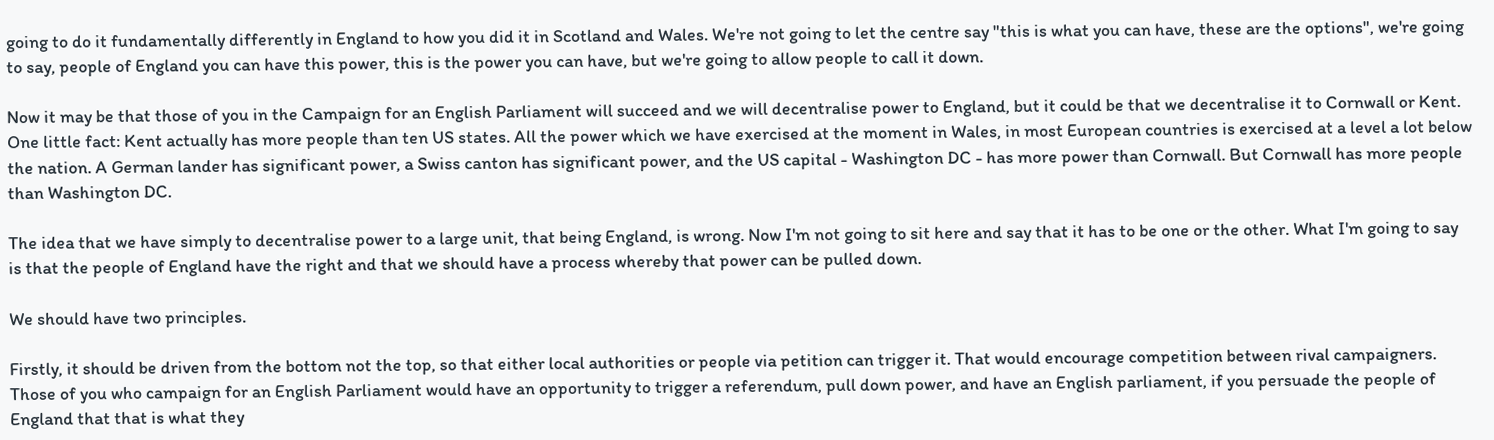going to do it fundamentally differently in England to how you did it in Scotland and Wales. We're not going to let the centre say "this is what you can have, these are the options", we're going to say, people of England you can have this power, this is the power you can have, but we're going to allow people to call it down.

Now it may be that those of you in the Campaign for an English Parliament will succeed and we will decentralise power to England, but it could be that we decentralise it to Cornwall or Kent. One little fact: Kent actually has more people than ten US states. All the power which we have exercised at the moment in Wales, in most European countries is exercised at a level a lot below the nation. A German lander has significant power, a Swiss canton has significant power, and the US capital - Washington DC - has more power than Cornwall. But Cornwall has more people than Washington DC.

The idea that we have simply to decentralise power to a large unit, that being England, is wrong. Now I'm not going to sit here and say that it has to be one or the other. What I'm going to say is that the people of England have the right and that we should have a process whereby that power can be pulled down.

We should have two principles.

Firstly, it should be driven from the bottom not the top, so that either local authorities or people via petition can trigger it. That would encourage competition between rival campaigners. Those of you who campaign for an English Parliament would have an opportunity to trigger a referendum, pull down power, and have an English parliament, if you persuade the people of England that that is what they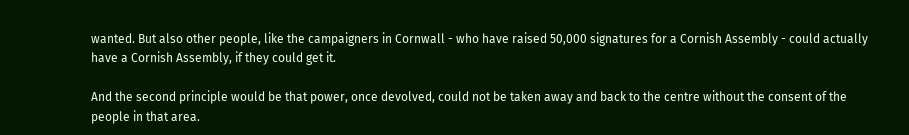wanted. But also other people, like the campaigners in Cornwall - who have raised 50,000 signatures for a Cornish Assembly - could actually have a Cornish Assembly, if they could get it.

And the second principle would be that power, once devolved, could not be taken away and back to the centre without the consent of the people in that area.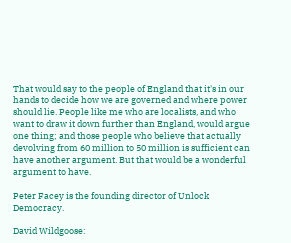That would say to the people of England that it's in our hands to decide how we are governed and where power should lie. People like me who are localists, and who want to draw it down further than England, would argue one thing; and those people who believe that actually devolving from 60 million to 50 million is sufficient can have another argument. But that would be a wonderful argument to have.

Peter Facey is the founding director of Unlock Democracy.

David Wildgoose: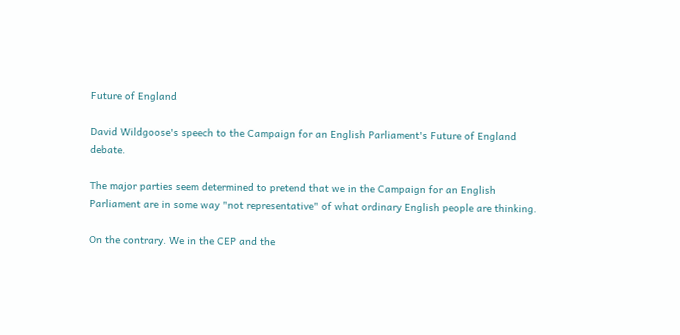Future of England

David Wildgoose's speech to the Campaign for an English Parliament's Future of England debate.

The major parties seem determined to pretend that we in the Campaign for an English Parliament are in some way "not representative" of what ordinary English people are thinking.

On the contrary. We in the CEP and the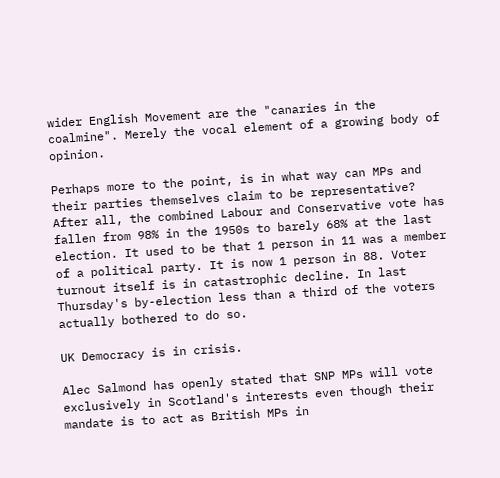wider English Movement are the "canaries in the coalmine". Merely the vocal element of a growing body of opinion.

Perhaps more to the point, is in what way can MPs and their parties themselves claim to be representative? After all, the combined Labour and Conservative vote has fallen from 98% in the 1950s to barely 68% at the last election. It used to be that 1 person in 11 was a member of a political party. It is now 1 person in 88. Voter turnout itself is in catastrophic decline. In last Thursday's by-election less than a third of the voters actually bothered to do so.

UK Democracy is in crisis.

Alec Salmond has openly stated that SNP MPs will vote exclusively in Scotland's interests even though their mandate is to act as British MPs in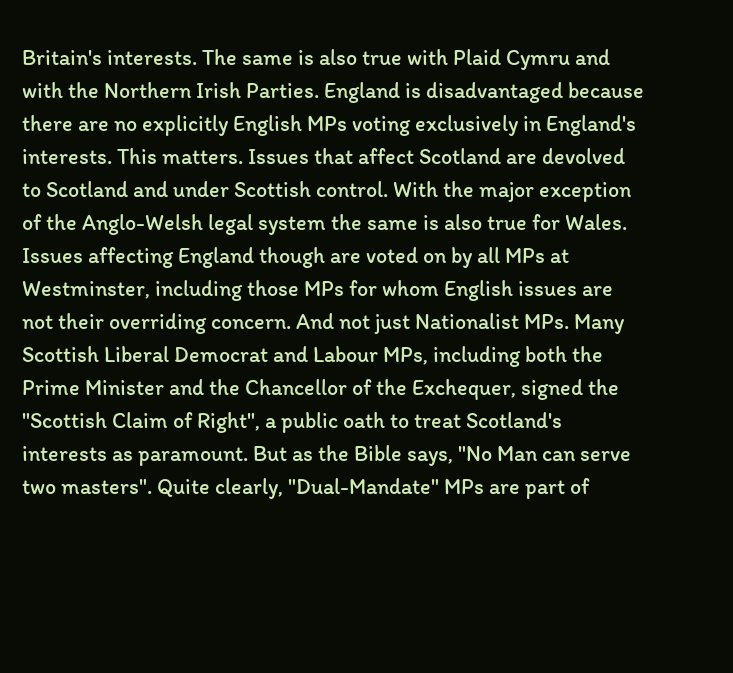Britain's interests. The same is also true with Plaid Cymru and with the Northern Irish Parties. England is disadvantaged because there are no explicitly English MPs voting exclusively in England's interests. This matters. Issues that affect Scotland are devolved to Scotland and under Scottish control. With the major exception of the Anglo-Welsh legal system the same is also true for Wales. Issues affecting England though are voted on by all MPs at Westminster, including those MPs for whom English issues are not their overriding concern. And not just Nationalist MPs. Many Scottish Liberal Democrat and Labour MPs, including both the Prime Minister and the Chancellor of the Exchequer, signed the "Scottish Claim of Right", a public oath to treat Scotland's interests as paramount. But as the Bible says, "No Man can serve two masters". Quite clearly, "Dual-Mandate" MPs are part of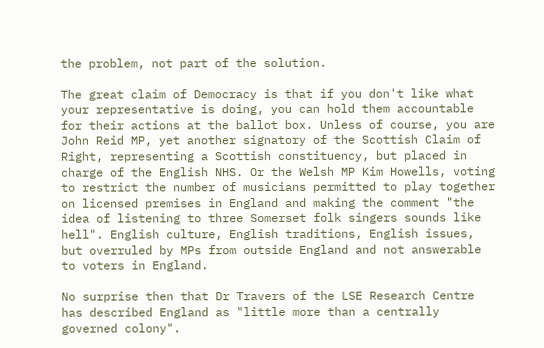the problem, not part of the solution.

The great claim of Democracy is that if you don't like what your representative is doing, you can hold them accountable for their actions at the ballot box. Unless of course, you are John Reid MP, yet another signatory of the Scottish Claim of Right, representing a Scottish constituency, but placed in charge of the English NHS. Or the Welsh MP Kim Howells, voting to restrict the number of musicians permitted to play together on licensed premises in England and making the comment "the idea of listening to three Somerset folk singers sounds like hell". English culture, English traditions, English issues, but overruled by MPs from outside England and not answerable to voters in England.

No surprise then that Dr Travers of the LSE Research Centre has described England as "little more than a centrally governed colony".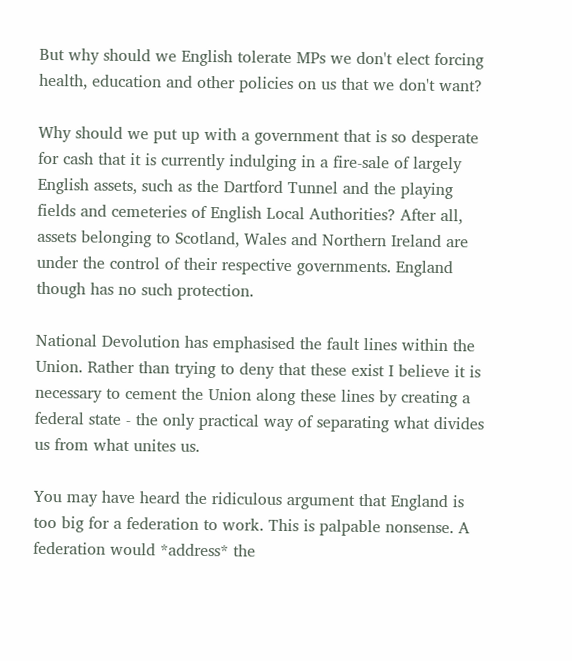But why should we English tolerate MPs we don't elect forcing health, education and other policies on us that we don't want?

Why should we put up with a government that is so desperate for cash that it is currently indulging in a fire-sale of largely English assets, such as the Dartford Tunnel and the playing fields and cemeteries of English Local Authorities? After all, assets belonging to Scotland, Wales and Northern Ireland are under the control of their respective governments. England though has no such protection.

National Devolution has emphasised the fault lines within the Union. Rather than trying to deny that these exist I believe it is necessary to cement the Union along these lines by creating a federal state - the only practical way of separating what divides us from what unites us.

You may have heard the ridiculous argument that England is too big for a federation to work. This is palpable nonsense. A federation would *address* the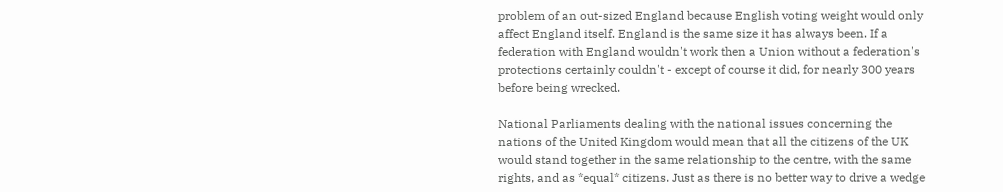problem of an out-sized England because English voting weight would only affect England itself. England is the same size it has always been. If a federation with England wouldn't work then a Union without a federation's protections certainly couldn't - except of course it did, for nearly 300 years before being wrecked.

National Parliaments dealing with the national issues concerning the nations of the United Kingdom would mean that all the citizens of the UK would stand together in the same relationship to the centre, with the same rights, and as *equal* citizens. Just as there is no better way to drive a wedge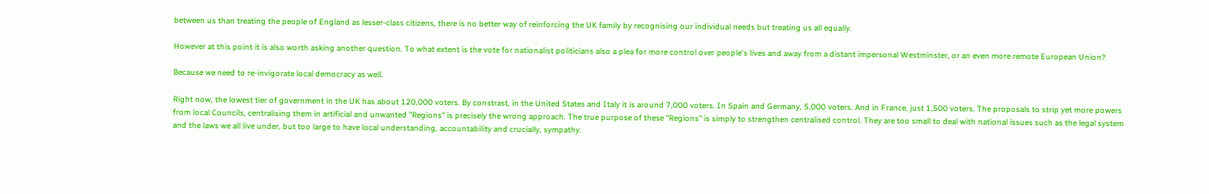between us than treating the people of England as lesser-class citizens, there is no better way of reinforcing the UK family by recognising our individual needs but treating us all equally.

However at this point it is also worth asking another question. To what extent is the vote for nationalist politicians also a plea for more control over people's lives and away from a distant impersonal Westminster, or an even more remote European Union?

Because we need to re-invigorate local democracy as well.

Right now, the lowest tier of government in the UK has about 120,000 voters. By constrast, in the United States and Italy it is around 7,000 voters. In Spain and Germany, 5,000 voters. And in France, just 1,500 voters. The proposals to strip yet more powers from local Councils, centralising them in artificial and unwanted "Regions" is precisely the wrong approach. The true purpose of these "Regions" is simply to strengthen centralised control. They are too small to deal with national issues such as the legal system and the laws we all live under, but too large to have local understanding, accountability and crucially, sympathy.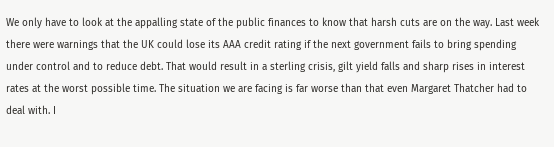We only have to look at the appalling state of the public finances to know that harsh cuts are on the way. Last week there were warnings that the UK could lose its AAA credit rating if the next government fails to bring spending under control and to reduce debt. That would result in a sterling crisis, gilt yield falls and sharp rises in interest rates at the worst possible time. The situation we are facing is far worse than that even Margaret Thatcher had to deal with. I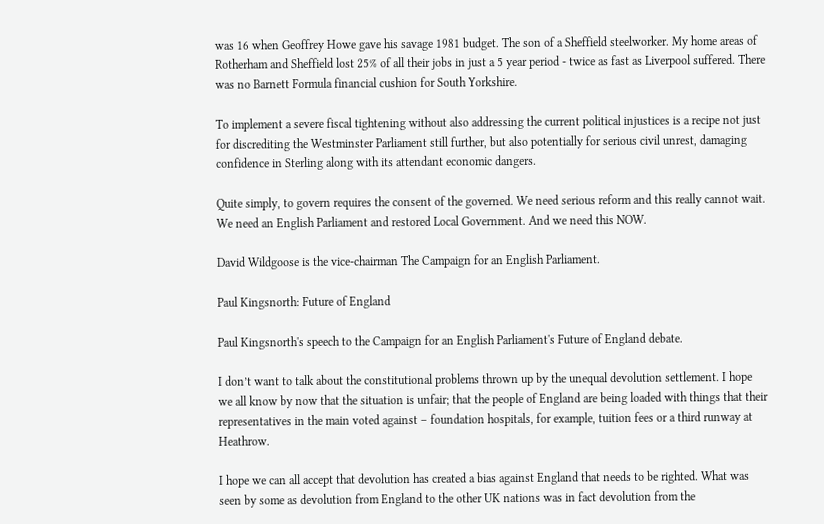was 16 when Geoffrey Howe gave his savage 1981 budget. The son of a Sheffield steelworker. My home areas of Rotherham and Sheffield lost 25% of all their jobs in just a 5 year period - twice as fast as Liverpool suffered. There was no Barnett Formula financial cushion for South Yorkshire.

To implement a severe fiscal tightening without also addressing the current political injustices is a recipe not just for discrediting the Westminster Parliament still further, but also potentially for serious civil unrest, damaging confidence in Sterling along with its attendant economic dangers.

Quite simply, to govern requires the consent of the governed. We need serious reform and this really cannot wait. We need an English Parliament and restored Local Government. And we need this NOW.

David Wildgoose is the vice-chairman The Campaign for an English Parliament.

Paul Kingsnorth: Future of England

Paul Kingsnorth's speech to the Campaign for an English Parliament's Future of England debate.

I don’t want to talk about the constitutional problems thrown up by the unequal devolution settlement. I hope we all know by now that the situation is unfair; that the people of England are being loaded with things that their representatives in the main voted against – foundation hospitals, for example, tuition fees or a third runway at Heathrow.

I hope we can all accept that devolution has created a bias against England that needs to be righted. What was seen by some as devolution from England to the other UK nations was in fact devolution from the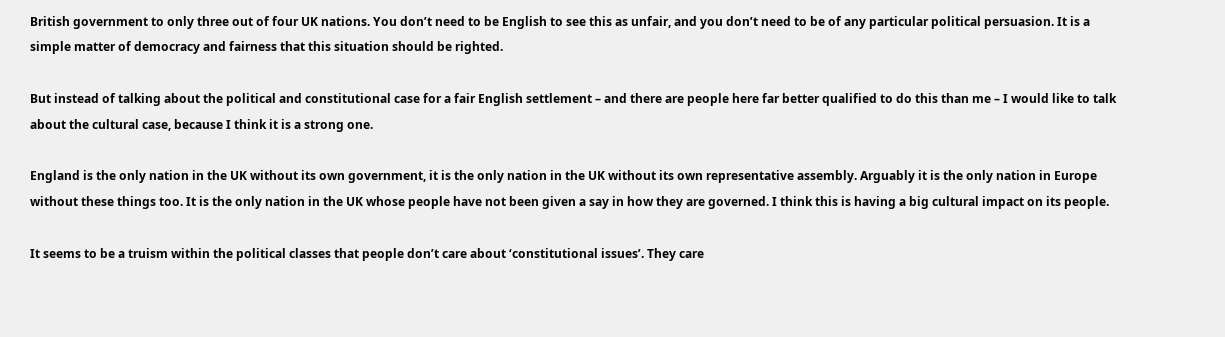British government to only three out of four UK nations. You don’t need to be English to see this as unfair, and you don’t need to be of any particular political persuasion. It is a simple matter of democracy and fairness that this situation should be righted.

But instead of talking about the political and constitutional case for a fair English settlement – and there are people here far better qualified to do this than me – I would like to talk about the cultural case, because I think it is a strong one.

England is the only nation in the UK without its own government, it is the only nation in the UK without its own representative assembly. Arguably it is the only nation in Europe without these things too. It is the only nation in the UK whose people have not been given a say in how they are governed. I think this is having a big cultural impact on its people.

It seems to be a truism within the political classes that people don’t care about ‘constitutional issues’. They care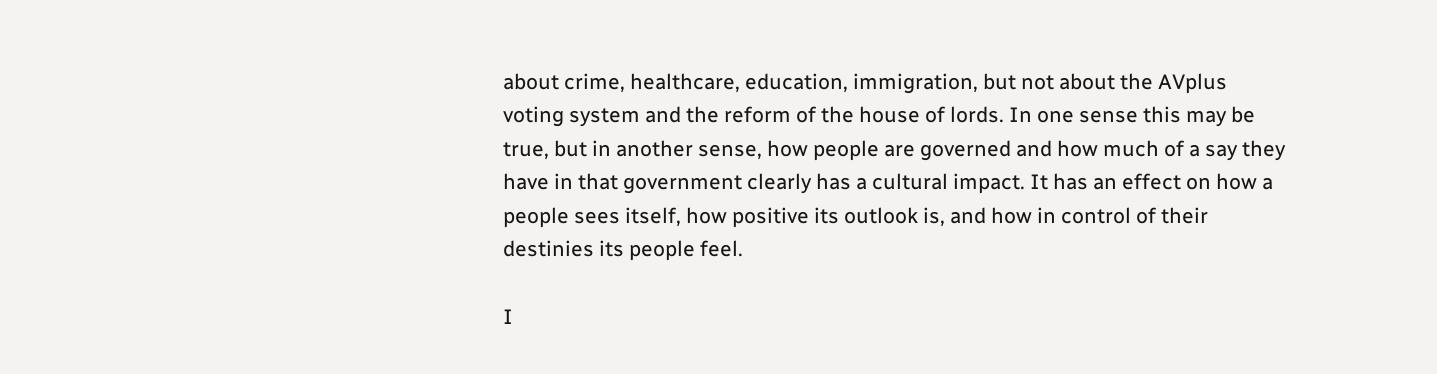about crime, healthcare, education, immigration, but not about the AVplus voting system and the reform of the house of lords. In one sense this may be true, but in another sense, how people are governed and how much of a say they have in that government clearly has a cultural impact. It has an effect on how a people sees itself, how positive its outlook is, and how in control of their destinies its people feel.

I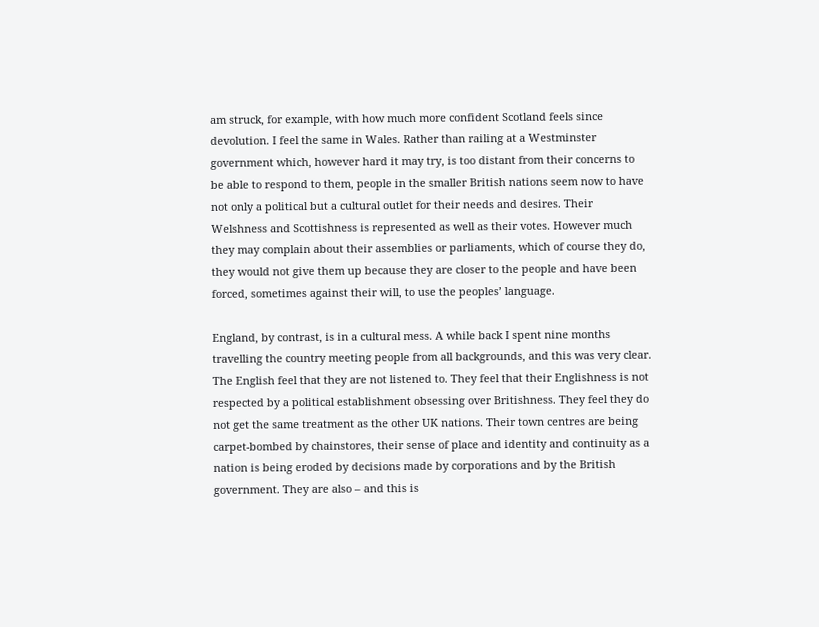am struck, for example, with how much more confident Scotland feels since devolution. I feel the same in Wales. Rather than railing at a Westminster government which, however hard it may try, is too distant from their concerns to be able to respond to them, people in the smaller British nations seem now to have not only a political but a cultural outlet for their needs and desires. Their Welshness and Scottishness is represented as well as their votes. However much they may complain about their assemblies or parliaments, which of course they do, they would not give them up because they are closer to the people and have been forced, sometimes against their will, to use the peoples’ language.

England, by contrast, is in a cultural mess. A while back I spent nine months travelling the country meeting people from all backgrounds, and this was very clear. The English feel that they are not listened to. They feel that their Englishness is not respected by a political establishment obsessing over Britishness. They feel they do not get the same treatment as the other UK nations. Their town centres are being carpet-bombed by chainstores, their sense of place and identity and continuity as a nation is being eroded by decisions made by corporations and by the British government. They are also – and this is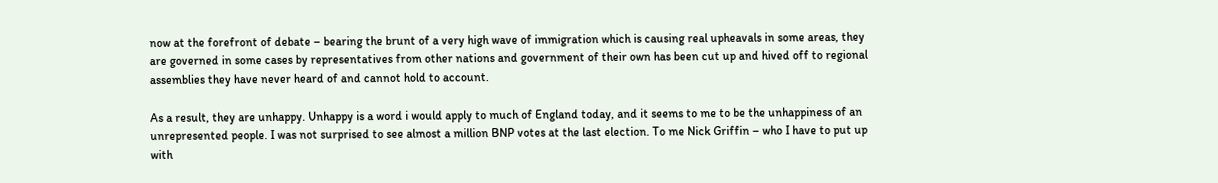now at the forefront of debate – bearing the brunt of a very high wave of immigration which is causing real upheavals in some areas, they are governed in some cases by representatives from other nations and government of their own has been cut up and hived off to regional assemblies they have never heard of and cannot hold to account.

As a result, they are unhappy. Unhappy is a word i would apply to much of England today, and it seems to me to be the unhappiness of an unrepresented people. I was not surprised to see almost a million BNP votes at the last election. To me Nick Griffin – who I have to put up with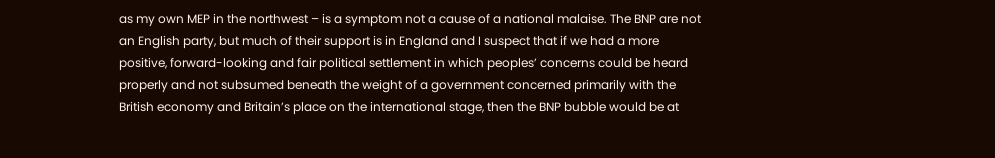as my own MEP in the northwest – is a symptom not a cause of a national malaise. The BNP are not an English party, but much of their support is in England and I suspect that if we had a more positive, forward-looking and fair political settlement in which peoples’ concerns could be heard properly and not subsumed beneath the weight of a government concerned primarily with the British economy and Britain’s place on the international stage, then the BNP bubble would be at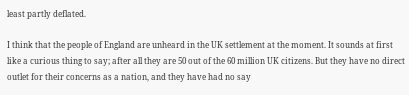least partly deflated.

I think that the people of England are unheard in the UK settlement at the moment. It sounds at first like a curious thing to say; after all they are 50 out of the 60 million UK citizens. But they have no direct outlet for their concerns as a nation, and they have had no say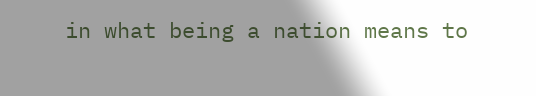in what being a nation means to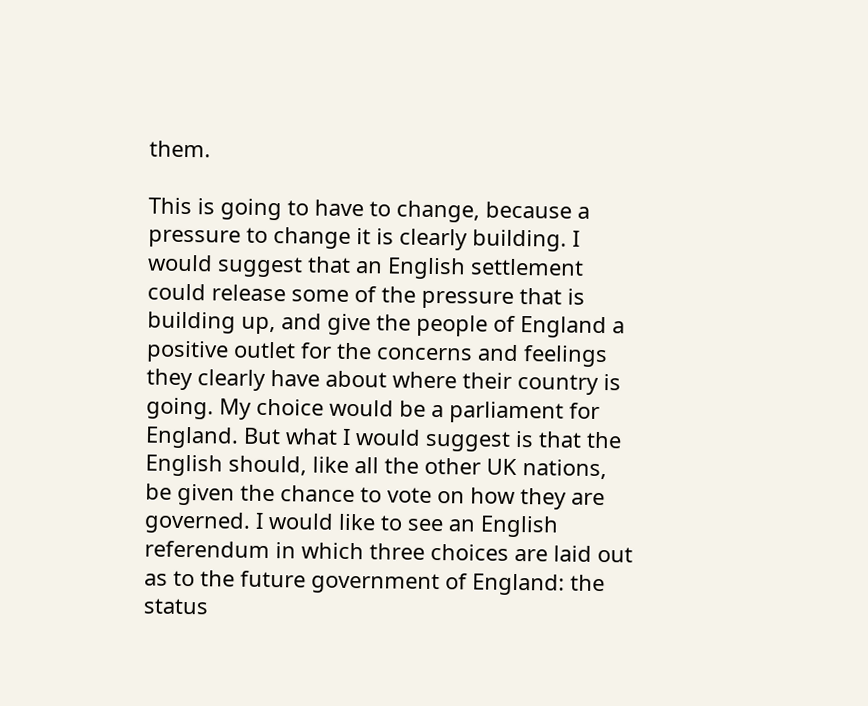them.

This is going to have to change, because a pressure to change it is clearly building. I would suggest that an English settlement could release some of the pressure that is building up, and give the people of England a positive outlet for the concerns and feelings they clearly have about where their country is going. My choice would be a parliament for England. But what I would suggest is that the English should, like all the other UK nations, be given the chance to vote on how they are governed. I would like to see an English referendum in which three choices are laid out as to the future government of England: the status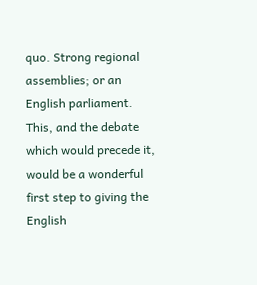quo. Strong regional assemblies; or an English parliament. This, and the debate which would precede it, would be a wonderful first step to giving the English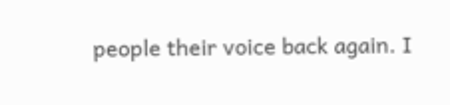people their voice back again. I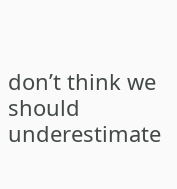don’t think we should underestimate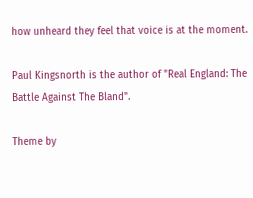how unheard they feel that voice is at the moment.

Paul Kingsnorth is the author of "Real England: The Battle Against The Bland".

Theme by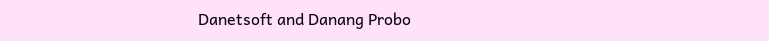Danetsoft and Danang Probo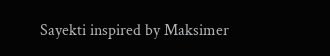Sayekti inspired by Maksimer